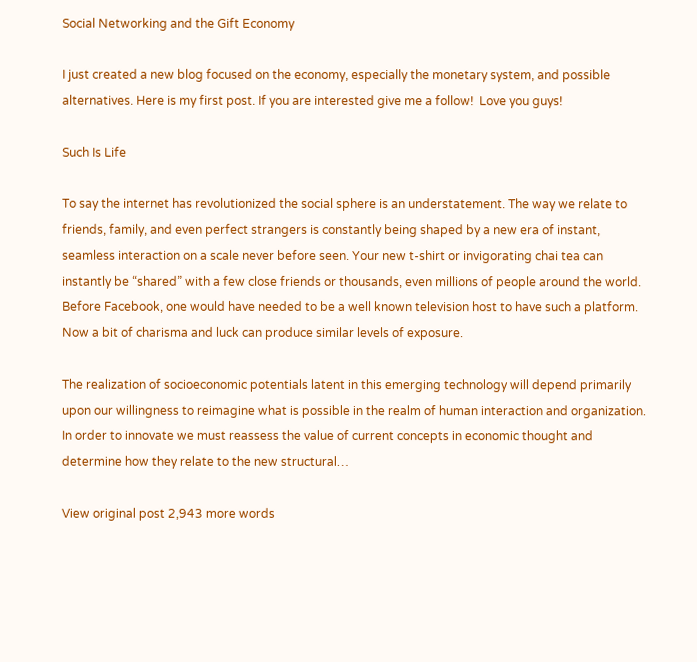Social Networking and the Gift Economy

I just created a new blog focused on the economy, especially the monetary system, and possible alternatives. Here is my first post. If you are interested give me a follow!  Love you guys!

Such Is Life

To say the internet has revolutionized the social sphere is an understatement. The way we relate to friends, family, and even perfect strangers is constantly being shaped by a new era of instant, seamless interaction on a scale never before seen. Your new t-shirt or invigorating chai tea can instantly be “shared” with a few close friends or thousands, even millions of people around the world. Before Facebook, one would have needed to be a well known television host to have such a platform. Now a bit of charisma and luck can produce similar levels of exposure.

The realization of socioeconomic potentials latent in this emerging technology will depend primarily upon our willingness to reimagine what is possible in the realm of human interaction and organization. In order to innovate we must reassess the value of current concepts in economic thought and determine how they relate to the new structural…

View original post 2,943 more words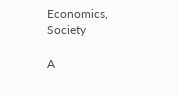Economics, Society

A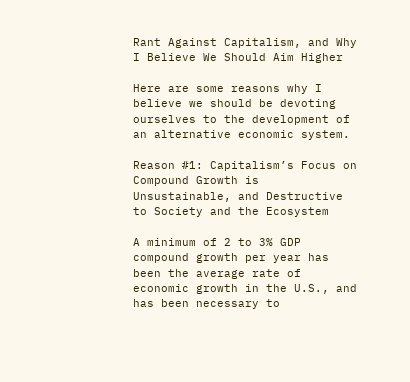Rant Against Capitalism, and Why I Believe We Should Aim Higher

Here are some reasons why I believe we should be devoting ourselves to the development of an alternative economic system.

Reason #1: Capitalism’s Focus on Compound Growth is Unsustainable, and Destructive to Society and the Ecosystem

A minimum of 2 to 3% GDP compound growth per year has been the average rate of economic growth in the U.S., and has been necessary to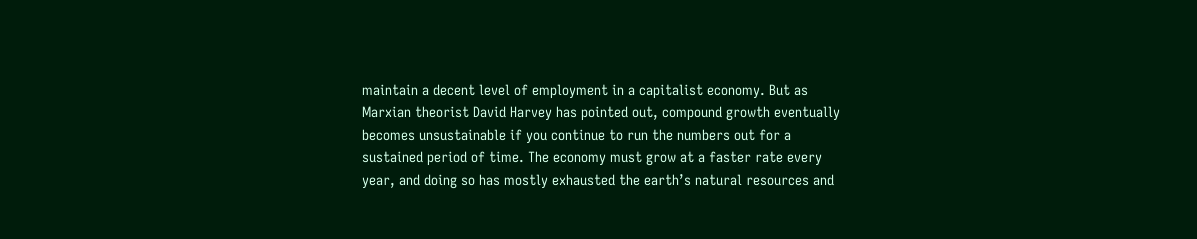maintain a decent level of employment in a capitalist economy. But as Marxian theorist David Harvey has pointed out, compound growth eventually becomes unsustainable if you continue to run the numbers out for a sustained period of time. The economy must grow at a faster rate every year, and doing so has mostly exhausted the earth’s natural resources and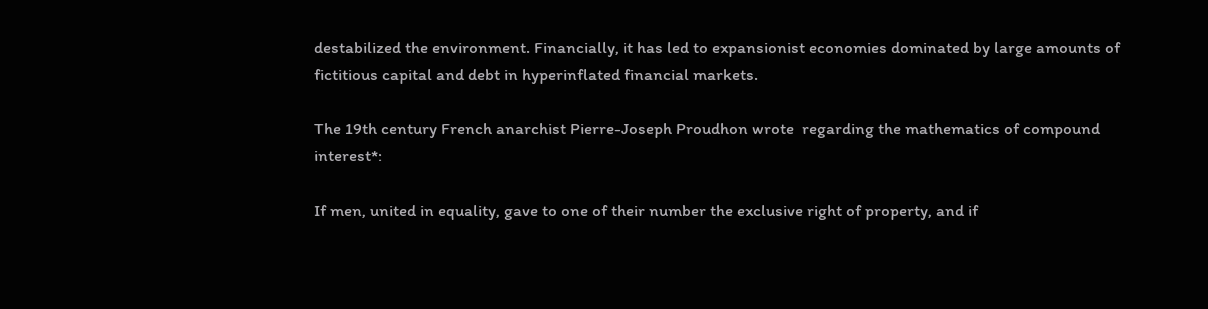destabilized the environment. Financially, it has led to expansionist economies dominated by large amounts of fictitious capital and debt in hyperinflated financial markets.

The 19th century French anarchist Pierre-Joseph Proudhon wrote  regarding the mathematics of compound interest*:

If men, united in equality, gave to one of their number the exclusive right of property, and if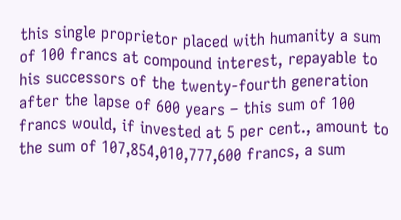this single proprietor placed with humanity a sum of 100 francs at compound interest, repayable to his successors of the twenty-fourth generation after the lapse of 600 years – this sum of 100 francs would, if invested at 5 per cent., amount to the sum of 107,854,010,777,600 francs, a sum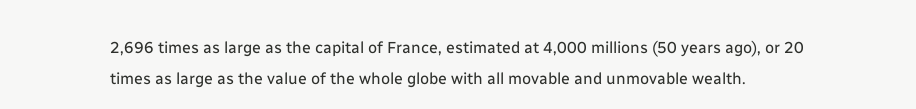2,696 times as large as the capital of France, estimated at 4,000 millions (50 years ago), or 20 times as large as the value of the whole globe with all movable and unmovable wealth.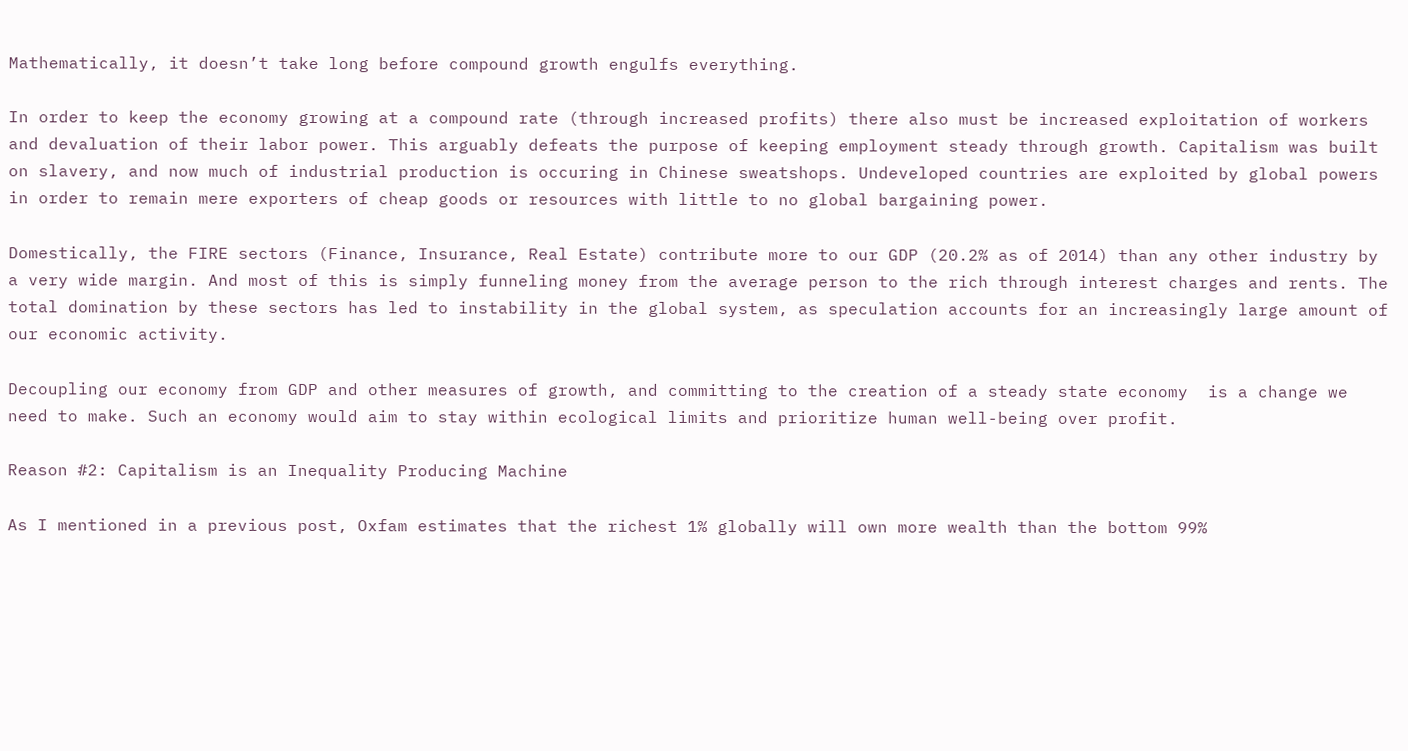Mathematically, it doesn’t take long before compound growth engulfs everything.

In order to keep the economy growing at a compound rate (through increased profits) there also must be increased exploitation of workers and devaluation of their labor power. This arguably defeats the purpose of keeping employment steady through growth. Capitalism was built on slavery, and now much of industrial production is occuring in Chinese sweatshops. Undeveloped countries are exploited by global powers in order to remain mere exporters of cheap goods or resources with little to no global bargaining power.

Domestically, the FIRE sectors (Finance, Insurance, Real Estate) contribute more to our GDP (20.2% as of 2014) than any other industry by a very wide margin. And most of this is simply funneling money from the average person to the rich through interest charges and rents. The total domination by these sectors has led to instability in the global system, as speculation accounts for an increasingly large amount of our economic activity.

Decoupling our economy from GDP and other measures of growth, and committing to the creation of a steady state economy  is a change we need to make. Such an economy would aim to stay within ecological limits and prioritize human well-being over profit.

Reason #2: Capitalism is an Inequality Producing Machine

As I mentioned in a previous post, Oxfam estimates that the richest 1% globally will own more wealth than the bottom 99%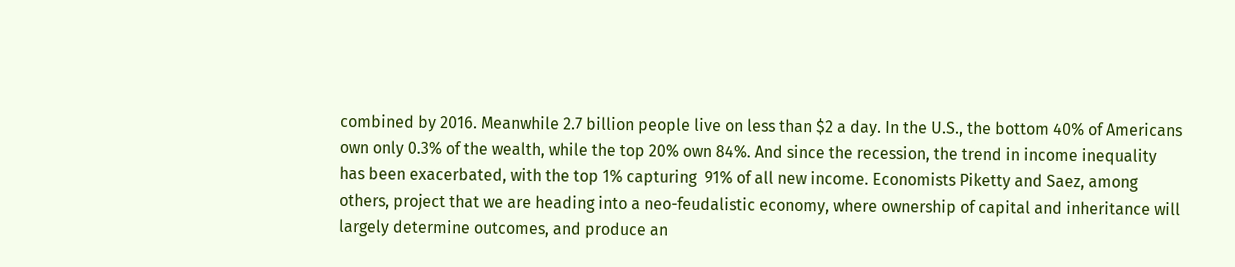combined by 2016. Meanwhile 2.7 billion people live on less than $2 a day. In the U.S., the bottom 40% of Americans own only 0.3% of the wealth, while the top 20% own 84%. And since the recession, the trend in income inequality has been exacerbated, with the top 1% capturing  91% of all new income. Economists Piketty and Saez, among others, project that we are heading into a neo-feudalistic economy, where ownership of capital and inheritance will largely determine outcomes, and produce an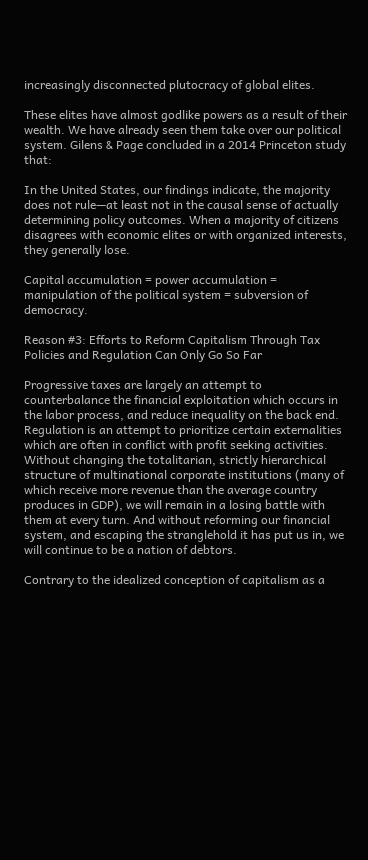increasingly disconnected plutocracy of global elites.

These elites have almost godlike powers as a result of their wealth. We have already seen them take over our political system. Gilens & Page concluded in a 2014 Princeton study that:

In the United States, our findings indicate, the majority does not rule—at least not in the causal sense of actually determining policy outcomes. When a majority of citizens disagrees with economic elites or with organized interests, they generally lose.

Capital accumulation = power accumulation = manipulation of the political system = subversion of democracy.

Reason #3: Efforts to Reform Capitalism Through Tax Policies and Regulation Can Only Go So Far

Progressive taxes are largely an attempt to counterbalance the financial exploitation which occurs in the labor process, and reduce inequality on the back end. Regulation is an attempt to prioritize certain externalities which are often in conflict with profit seeking activities. Without changing the totalitarian, strictly hierarchical structure of multinational corporate institutions (many of which receive more revenue than the average country produces in GDP), we will remain in a losing battle with them at every turn. And without reforming our financial system, and escaping the stranglehold it has put us in, we will continue to be a nation of debtors.

Contrary to the idealized conception of capitalism as a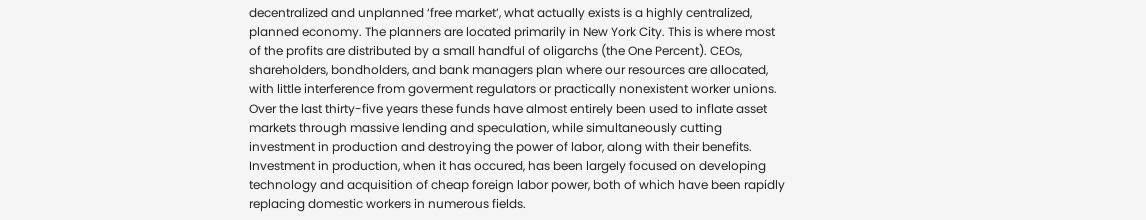decentralized and unplanned ‘free market’, what actually exists is a highly centralized, planned economy. The planners are located primarily in New York City. This is where most of the profits are distributed by a small handful of oligarchs (the One Percent). CEOs, shareholders, bondholders, and bank managers plan where our resources are allocated, with little interference from goverment regulators or practically nonexistent worker unions. Over the last thirty-five years these funds have almost entirely been used to inflate asset markets through massive lending and speculation, while simultaneously cutting investment in production and destroying the power of labor, along with their benefits. Investment in production, when it has occured, has been largely focused on developing technology and acquisition of cheap foreign labor power, both of which have been rapidly replacing domestic workers in numerous fields.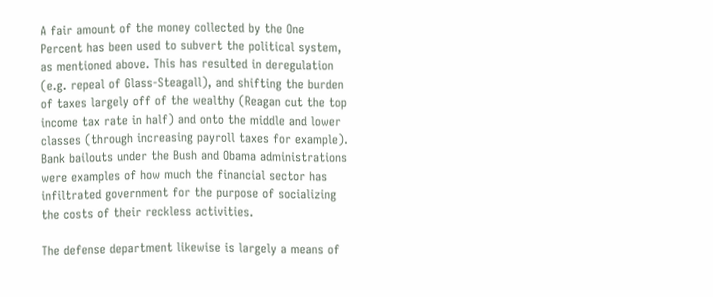A fair amount of the money collected by the One Percent has been used to subvert the political system, as mentioned above. This has resulted in deregulation (e.g. repeal of Glass-Steagall), and shifting the burden of taxes largely off of the wealthy (Reagan cut the top income tax rate in half) and onto the middle and lower classes (through increasing payroll taxes for example). Bank bailouts under the Bush and Obama administrations were examples of how much the financial sector has infiltrated government for the purpose of socializing the costs of their reckless activities.

The defense department likewise is largely a means of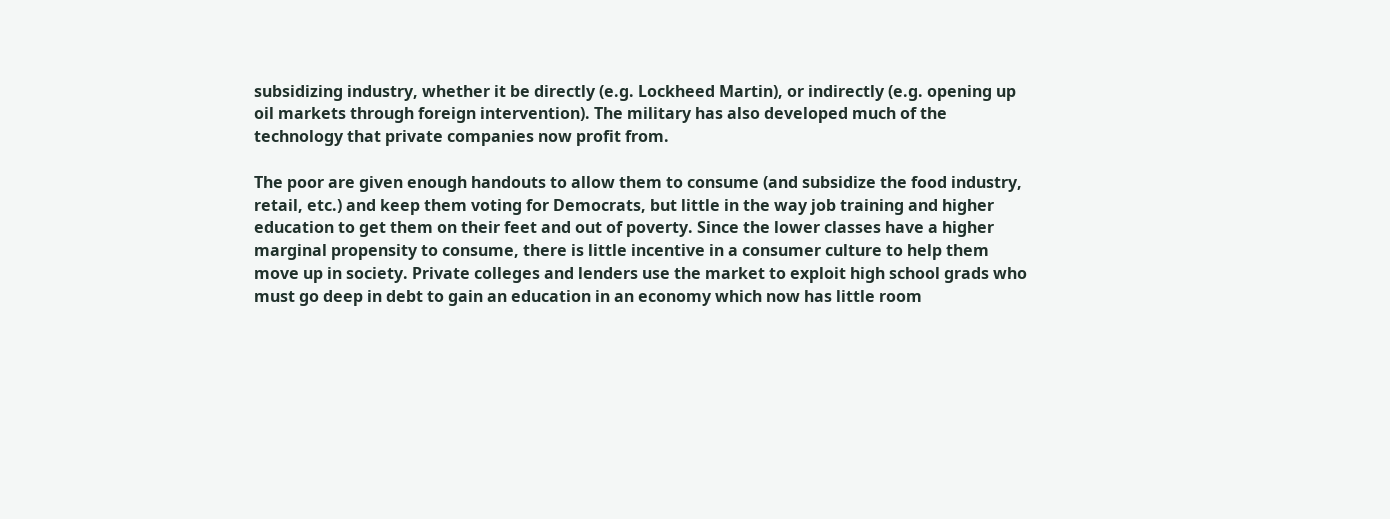subsidizing industry, whether it be directly (e.g. Lockheed Martin), or indirectly (e.g. opening up oil markets through foreign intervention). The military has also developed much of the technology that private companies now profit from.

The poor are given enough handouts to allow them to consume (and subsidize the food industry, retail, etc.) and keep them voting for Democrats, but little in the way job training and higher education to get them on their feet and out of poverty. Since the lower classes have a higher marginal propensity to consume, there is little incentive in a consumer culture to help them move up in society. Private colleges and lenders use the market to exploit high school grads who must go deep in debt to gain an education in an economy which now has little room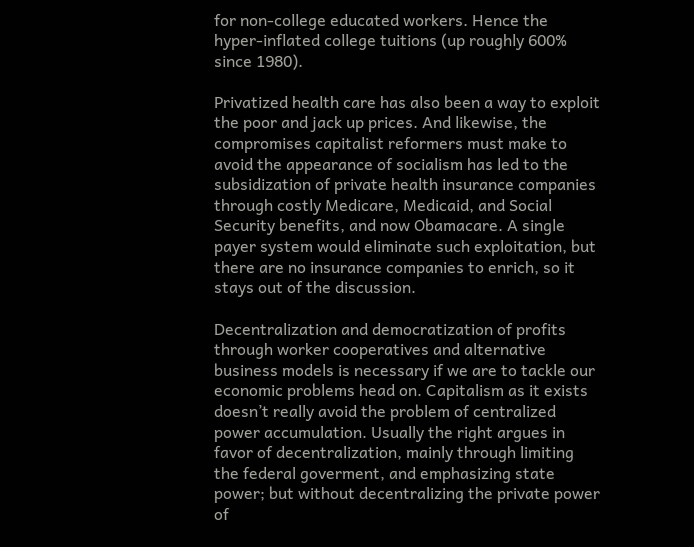for non-college educated workers. Hence the hyper-inflated college tuitions (up roughly 600% since 1980).

Privatized health care has also been a way to exploit the poor and jack up prices. And likewise, the compromises capitalist reformers must make to avoid the appearance of socialism has led to the subsidization of private health insurance companies through costly Medicare, Medicaid, and Social Security benefits, and now Obamacare. A single payer system would eliminate such exploitation, but there are no insurance companies to enrich, so it stays out of the discussion.

Decentralization and democratization of profits through worker cooperatives and alternative business models is necessary if we are to tackle our economic problems head on. Capitalism as it exists doesn’t really avoid the problem of centralized power accumulation. Usually the right argues in favor of decentralization, mainly through limiting the federal goverment, and emphasizing state power; but without decentralizing the private power of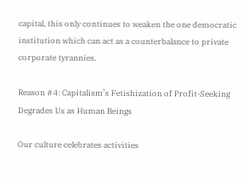capital, this only continues to weaken the one democratic institution which can act as a counterbalance to private corporate tyrannies.

Reason #4: Capitalism’s Fetishization of Profit-Seeking Degrades Us as Human Beings

Our culture celebrates activities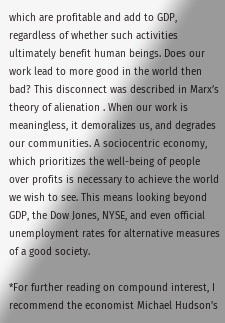which are profitable and add to GDP, regardless of whether such activities ultimately benefit human beings. Does our work lead to more good in the world then bad? This disconnect was described in Marx’s theory of alienation . When our work is meaningless, it demoralizes us, and degrades our communities. A sociocentric economy, which prioritizes the well-being of people over profits is necessary to achieve the world we wish to see. This means looking beyond GDP, the Dow Jones, NYSE, and even official unemployment rates for alternative measures of a good society.

*For further reading on compound interest, I recommend the economist Michael Hudson’s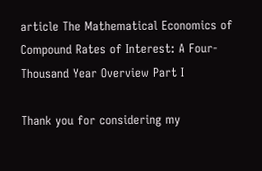article The Mathematical Economics of Compound Rates of Interest: A Four-Thousand Year Overview Part I

Thank you for considering my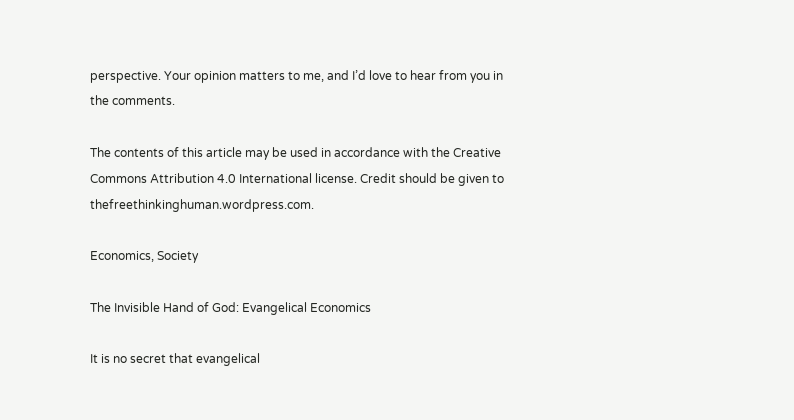perspective. Your opinion matters to me, and I’d love to hear from you in the comments.

The contents of this article may be used in accordance with the Creative Commons Attribution 4.0 International license. Credit should be given to thefreethinkinghuman.wordpress.com.

Economics, Society

The Invisible Hand of God: Evangelical Economics

It is no secret that evangelical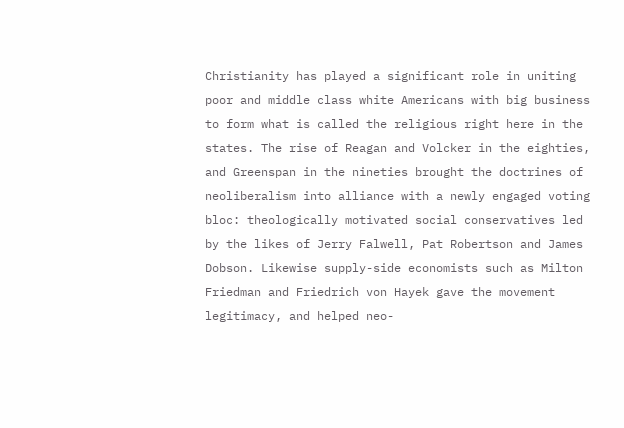Christianity has played a significant role in uniting poor and middle class white Americans with big business to form what is called the religious right here in the states. The rise of Reagan and Volcker in the eighties, and Greenspan in the nineties brought the doctrines of neoliberalism into alliance with a newly engaged voting bloc: theologically motivated social conservatives led by the likes of Jerry Falwell, Pat Robertson and James Dobson. Likewise supply-side economists such as Milton Friedman and Friedrich von Hayek gave the movement legitimacy, and helped neo-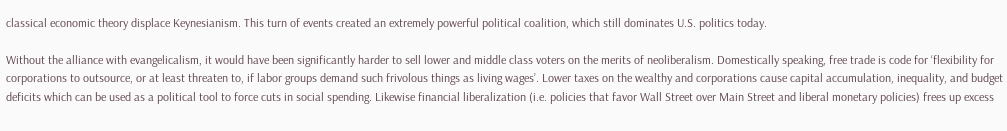classical economic theory displace Keynesianism. This turn of events created an extremely powerful political coalition, which still dominates U.S. politics today.

Without the alliance with evangelicalism, it would have been significantly harder to sell lower and middle class voters on the merits of neoliberalism. Domestically speaking, free trade is code for ‘flexibility for corporations to outsource, or at least threaten to, if labor groups demand such frivolous things as living wages’. Lower taxes on the wealthy and corporations cause capital accumulation, inequality, and budget deficits which can be used as a political tool to force cuts in social spending. Likewise financial liberalization (i.e. policies that favor Wall Street over Main Street and liberal monetary policies) frees up excess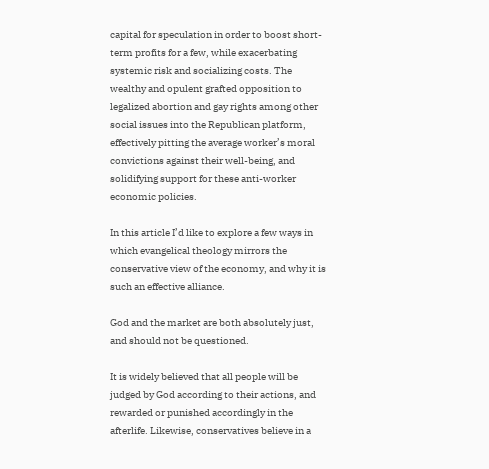capital for speculation in order to boost short-term profits for a few, while exacerbating systemic risk and socializing costs. The wealthy and opulent grafted opposition to legalized abortion and gay rights among other social issues into the Republican platform, effectively pitting the average worker’s moral convictions against their well-being, and solidifying support for these anti-worker economic policies.

In this article I’d like to explore a few ways in which evangelical theology mirrors the conservative view of the economy, and why it is such an effective alliance.

God and the market are both absolutely just, and should not be questioned.

It is widely believed that all people will be judged by God according to their actions, and rewarded or punished accordingly in the afterlife. Likewise, conservatives believe in a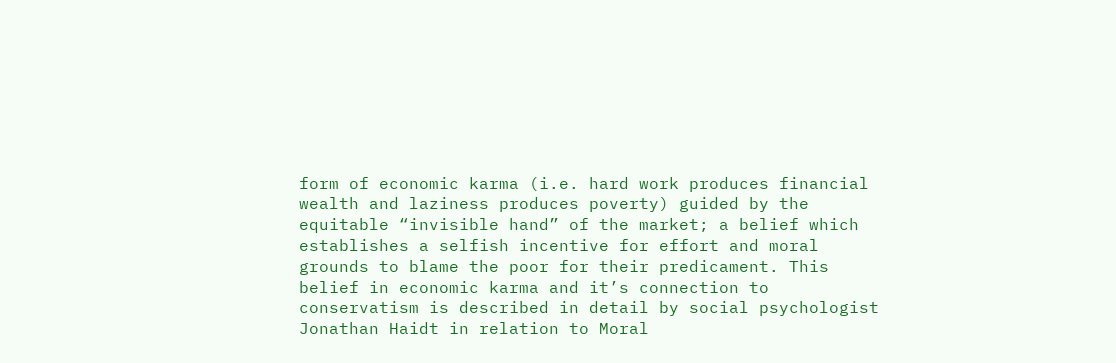form of economic karma (i.e. hard work produces financial wealth and laziness produces poverty) guided by the equitable “invisible hand” of the market; a belief which establishes a selfish incentive for effort and moral grounds to blame the poor for their predicament. This belief in economic karma and it’s connection to conservatism is described in detail by social psychologist Jonathan Haidt in relation to Moral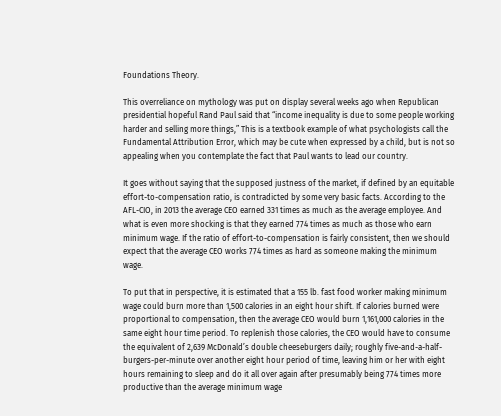Foundations Theory.

This overreliance on mythology was put on display several weeks ago when Republican presidential hopeful Rand Paul said that “income inequality is due to some people working harder and selling more things,” This is a textbook example of what psychologists call the Fundamental Attribution Error, which may be cute when expressed by a child, but is not so appealing when you contemplate the fact that Paul wants to lead our country.

It goes without saying that the supposed justness of the market, if defined by an equitable effort-to-compensation ratio, is contradicted by some very basic facts. According to the AFL-CIO, in 2013 the average CEO earned 331 times as much as the average employee. And what is even more shocking is that they earned 774 times as much as those who earn minimum wage. If the ratio of effort-to-compensation is fairly consistent, then we should expect that the average CEO works 774 times as hard as someone making the minimum wage.

To put that in perspective, it is estimated that a 155 lb. fast food worker making minimum wage could burn more than 1,500 calories in an eight hour shift. If calories burned were proportional to compensation, then the average CEO would burn 1,161,000 calories in the same eight hour time period. To replenish those calories, the CEO would have to consume the equivalent of 2,639 McDonald’s double cheeseburgers daily; roughly five-and-a-half-burgers-per-minute over another eight hour period of time, leaving him or her with eight hours remaining to sleep and do it all over again after presumably being 774 times more productive than the average minimum wage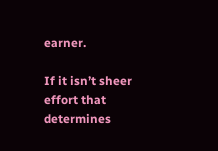earner.

If it isn’t sheer effort that determines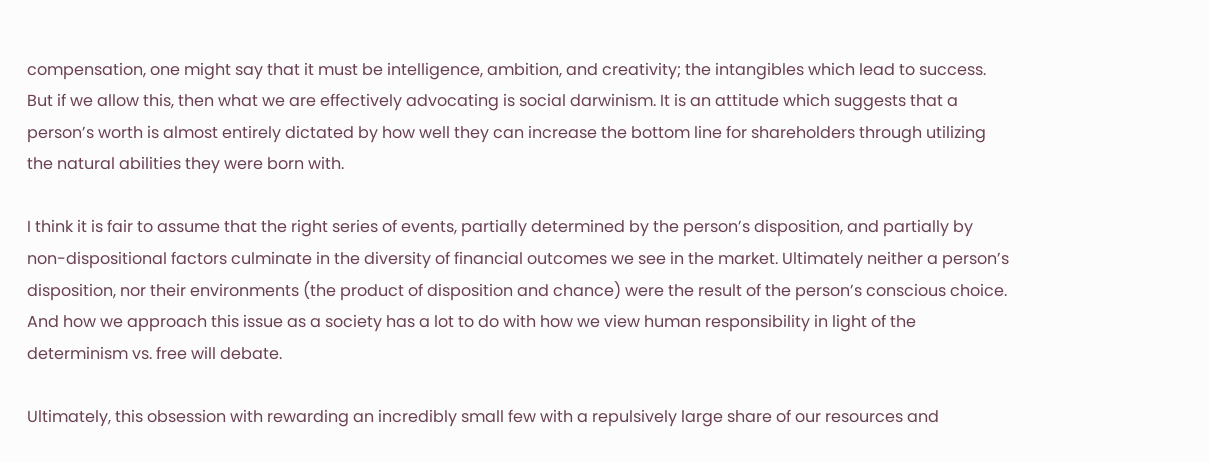compensation, one might say that it must be intelligence, ambition, and creativity; the intangibles which lead to success. But if we allow this, then what we are effectively advocating is social darwinism. It is an attitude which suggests that a person’s worth is almost entirely dictated by how well they can increase the bottom line for shareholders through utilizing the natural abilities they were born with.

I think it is fair to assume that the right series of events, partially determined by the person’s disposition, and partially by non-dispositional factors culminate in the diversity of financial outcomes we see in the market. Ultimately neither a person’s disposition, nor their environments (the product of disposition and chance) were the result of the person’s conscious choice. And how we approach this issue as a society has a lot to do with how we view human responsibility in light of the determinism vs. free will debate.

Ultimately, this obsession with rewarding an incredibly small few with a repulsively large share of our resources and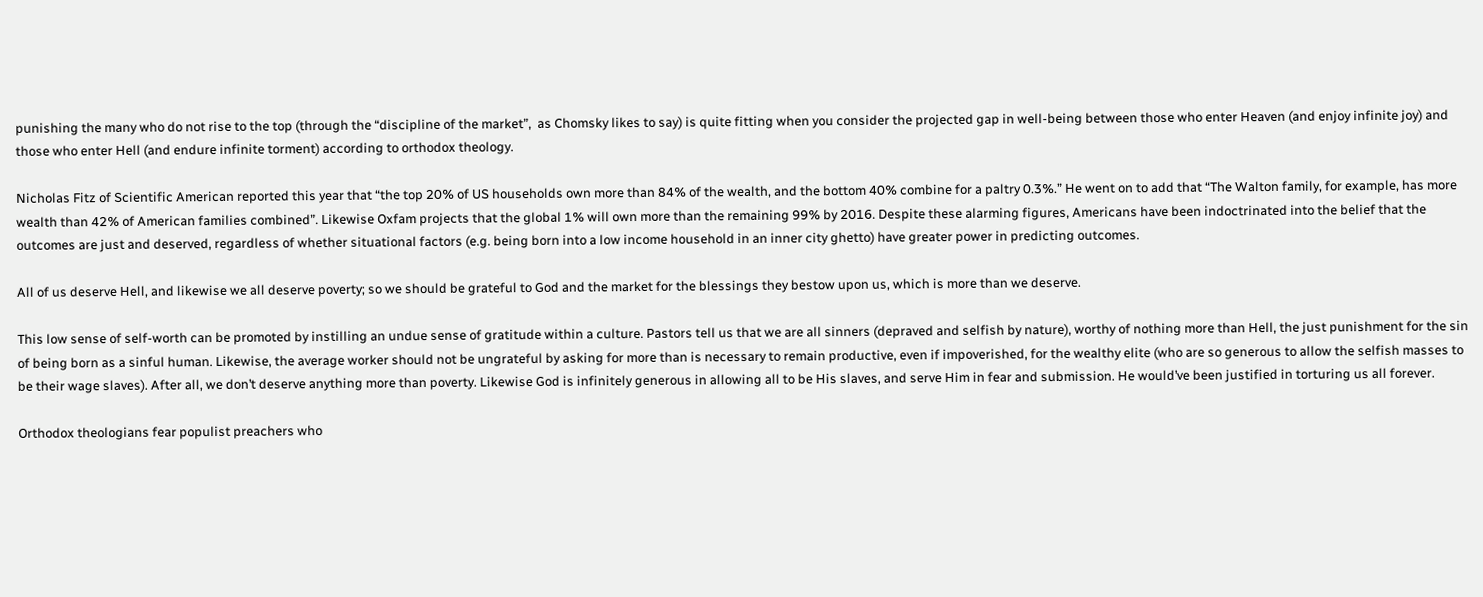punishing the many who do not rise to the top (through the “discipline of the market”,  as Chomsky likes to say) is quite fitting when you consider the projected gap in well-being between those who enter Heaven (and enjoy infinite joy) and those who enter Hell (and endure infinite torment) according to orthodox theology.

Nicholas Fitz of Scientific American reported this year that “the top 20% of US households own more than 84% of the wealth, and the bottom 40% combine for a paltry 0.3%.” He went on to add that “The Walton family, for example, has more wealth than 42% of American families combined”. Likewise Oxfam projects that the global 1% will own more than the remaining 99% by 2016. Despite these alarming figures, Americans have been indoctrinated into the belief that the outcomes are just and deserved, regardless of whether situational factors (e.g. being born into a low income household in an inner city ghetto) have greater power in predicting outcomes.

All of us deserve Hell, and likewise we all deserve poverty; so we should be grateful to God and the market for the blessings they bestow upon us, which is more than we deserve.

This low sense of self-worth can be promoted by instilling an undue sense of gratitude within a culture. Pastors tell us that we are all sinners (depraved and selfish by nature), worthy of nothing more than Hell, the just punishment for the sin of being born as a sinful human. Likewise, the average worker should not be ungrateful by asking for more than is necessary to remain productive, even if impoverished, for the wealthy elite (who are so generous to allow the selfish masses to be their wage slaves). After all, we don’t deserve anything more than poverty. Likewise God is infinitely generous in allowing all to be His slaves, and serve Him in fear and submission. He would’ve been justified in torturing us all forever.

Orthodox theologians fear populist preachers who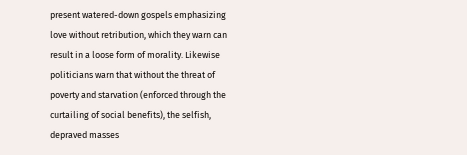present watered-down gospels emphasizing love without retribution, which they warn can result in a loose form of morality. Likewise politicians warn that without the threat of poverty and starvation (enforced through the curtailing of social benefits), the selfish, depraved masses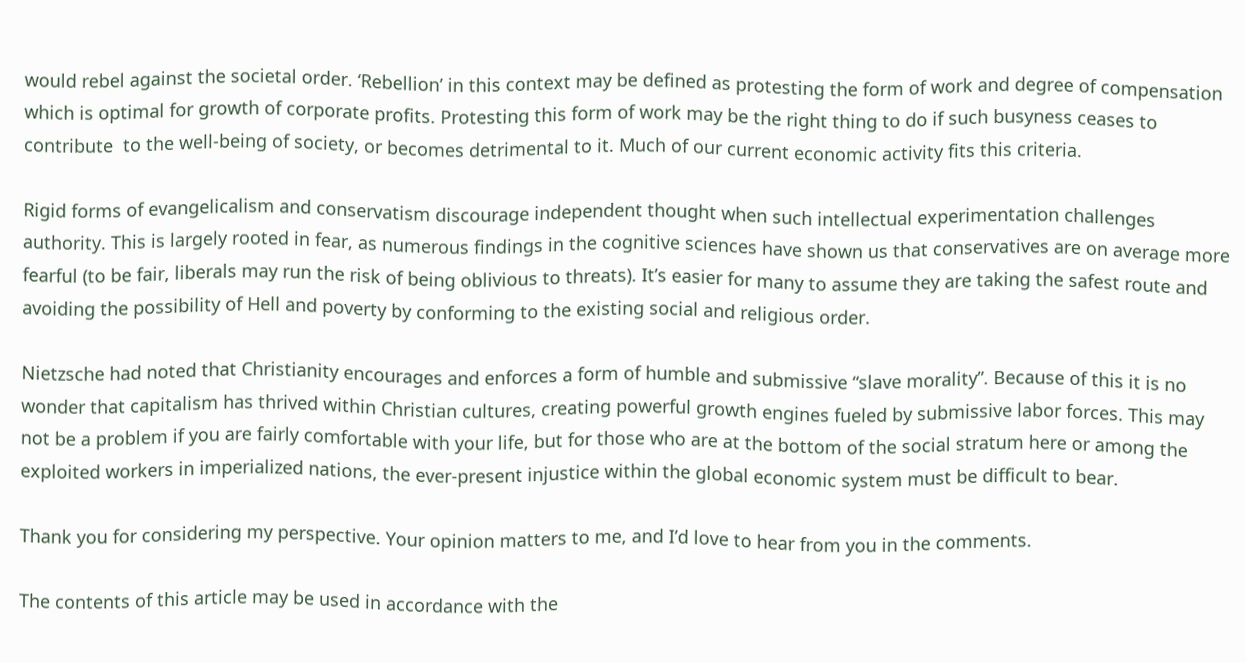would rebel against the societal order. ‘Rebellion’ in this context may be defined as protesting the form of work and degree of compensation which is optimal for growth of corporate profits. Protesting this form of work may be the right thing to do if such busyness ceases to contribute  to the well-being of society, or becomes detrimental to it. Much of our current economic activity fits this criteria.

Rigid forms of evangelicalism and conservatism discourage independent thought when such intellectual experimentation challenges authority. This is largely rooted in fear, as numerous findings in the cognitive sciences have shown us that conservatives are on average more fearful (to be fair, liberals may run the risk of being oblivious to threats). It’s easier for many to assume they are taking the safest route and avoiding the possibility of Hell and poverty by conforming to the existing social and religious order.

Nietzsche had noted that Christianity encourages and enforces a form of humble and submissive “slave morality”. Because of this it is no wonder that capitalism has thrived within Christian cultures, creating powerful growth engines fueled by submissive labor forces. This may not be a problem if you are fairly comfortable with your life, but for those who are at the bottom of the social stratum here or among the exploited workers in imperialized nations, the ever-present injustice within the global economic system must be difficult to bear.

Thank you for considering my perspective. Your opinion matters to me, and I’d love to hear from you in the comments.

The contents of this article may be used in accordance with the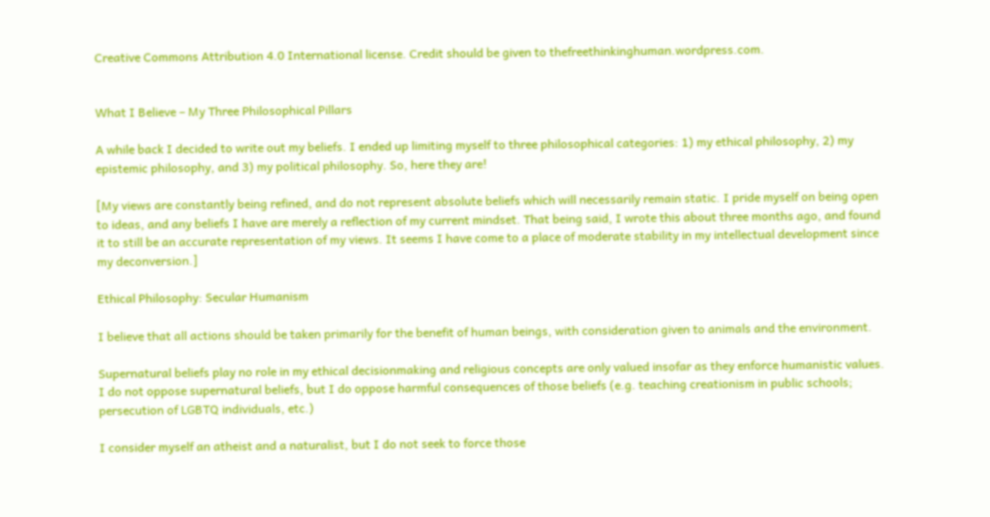Creative Commons Attribution 4.0 International license. Credit should be given to thefreethinkinghuman.wordpress.com.


What I Believe – My Three Philosophical Pillars

A while back I decided to write out my beliefs. I ended up limiting myself to three philosophical categories: 1) my ethical philosophy, 2) my epistemic philosophy, and 3) my political philosophy. So, here they are!

[My views are constantly being refined, and do not represent absolute beliefs which will necessarily remain static. I pride myself on being open to ideas, and any beliefs I have are merely a reflection of my current mindset. That being said, I wrote this about three months ago, and found it to still be an accurate representation of my views. It seems I have come to a place of moderate stability in my intellectual development since my deconversion.]

Ethical Philosophy: Secular Humanism

I believe that all actions should be taken primarily for the benefit of human beings, with consideration given to animals and the environment.

Supernatural beliefs play no role in my ethical decisionmaking and religious concepts are only valued insofar as they enforce humanistic values. I do not oppose supernatural beliefs, but I do oppose harmful consequences of those beliefs (e.g. teaching creationism in public schools; persecution of LGBTQ individuals, etc.)

I consider myself an atheist and a naturalist, but I do not seek to force those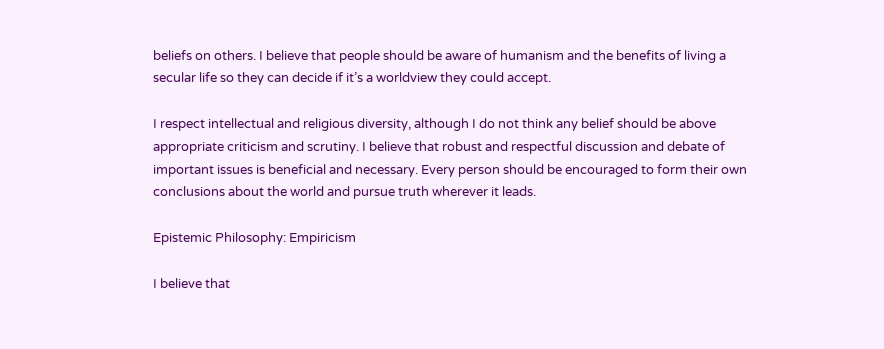beliefs on others. I believe that people should be aware of humanism and the benefits of living a secular life so they can decide if it’s a worldview they could accept.

I respect intellectual and religious diversity, although I do not think any belief should be above appropriate criticism and scrutiny. I believe that robust and respectful discussion and debate of important issues is beneficial and necessary. Every person should be encouraged to form their own conclusions about the world and pursue truth wherever it leads.

Epistemic Philosophy: Empiricism

I believe that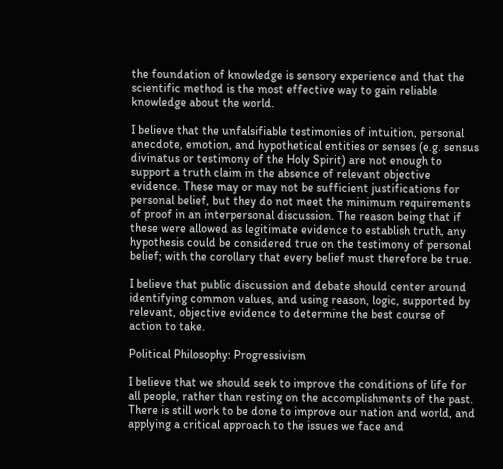the foundation of knowledge is sensory experience and that the scientific method is the most effective way to gain reliable knowledge about the world.

I believe that the unfalsifiable testimonies of intuition, personal anecdote, emotion, and hypothetical entities or senses (e.g. sensus divinatus or testimony of the Holy Spirit) are not enough to support a truth claim in the absence of relevant objective evidence. These may or may not be sufficient justifications for personal belief, but they do not meet the minimum requirements of proof in an interpersonal discussion. The reason being that if these were allowed as legitimate evidence to establish truth, any hypothesis could be considered true on the testimony of personal belief; with the corollary that every belief must therefore be true.

I believe that public discussion and debate should center around identifying common values, and using reason, logic, supported by  relevant, objective evidence to determine the best course of action to take.

Political Philosophy: Progressivism

I believe that we should seek to improve the conditions of life for all people, rather than resting on the accomplishments of the past. There is still work to be done to improve our nation and world, and applying a critical approach to the issues we face and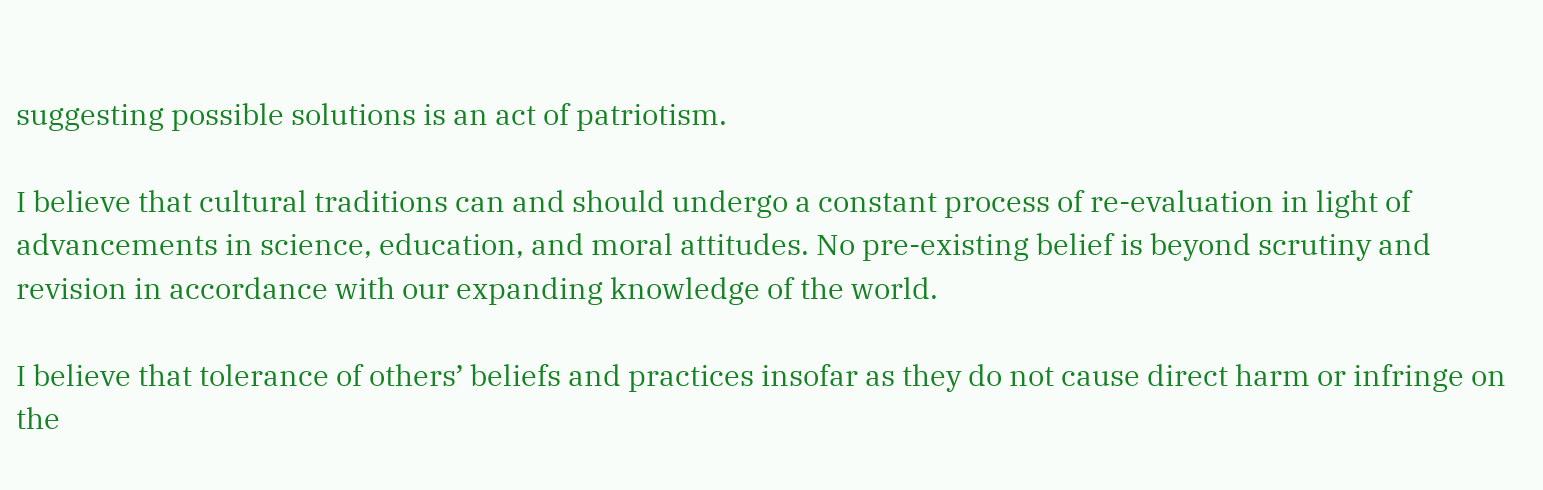suggesting possible solutions is an act of patriotism.

I believe that cultural traditions can and should undergo a constant process of re-evaluation in light of advancements in science, education, and moral attitudes. No pre-existing belief is beyond scrutiny and revision in accordance with our expanding knowledge of the world.

I believe that tolerance of others’ beliefs and practices insofar as they do not cause direct harm or infringe on the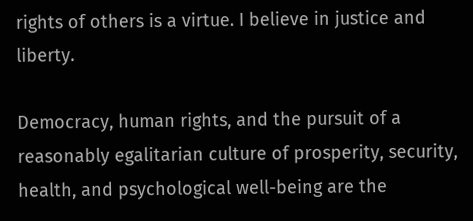rights of others is a virtue. I believe in justice and liberty.

Democracy, human rights, and the pursuit of a reasonably egalitarian culture of prosperity, security, health, and psychological well-being are the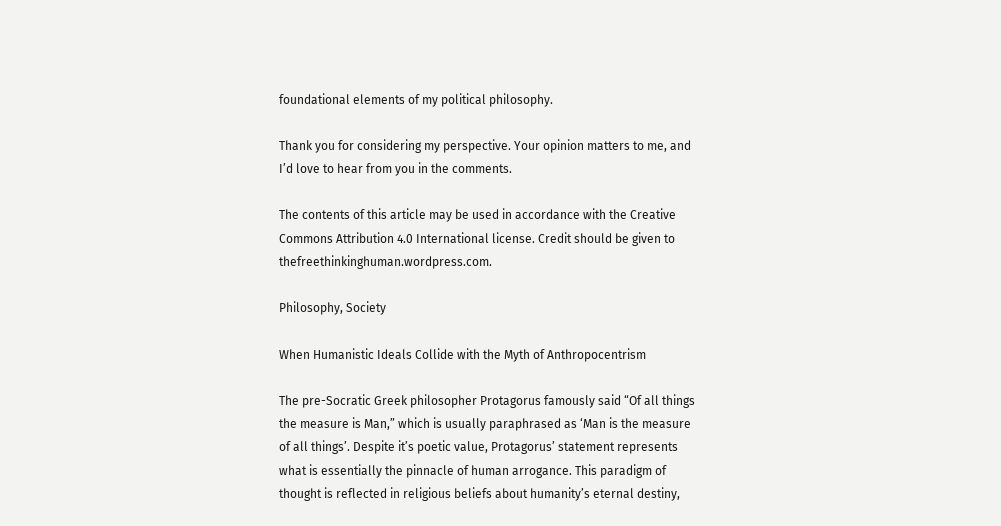foundational elements of my political philosophy.

Thank you for considering my perspective. Your opinion matters to me, and I’d love to hear from you in the comments.

The contents of this article may be used in accordance with the Creative Commons Attribution 4.0 International license. Credit should be given to thefreethinkinghuman.wordpress.com.

Philosophy, Society

When Humanistic Ideals Collide with the Myth of Anthropocentrism

The pre-Socratic Greek philosopher Protagorus famously said “Of all things the measure is Man,” which is usually paraphrased as ‘Man is the measure of all things’. Despite it’s poetic value, Protagorus’ statement represents what is essentially the pinnacle of human arrogance. This paradigm of thought is reflected in religious beliefs about humanity’s eternal destiny,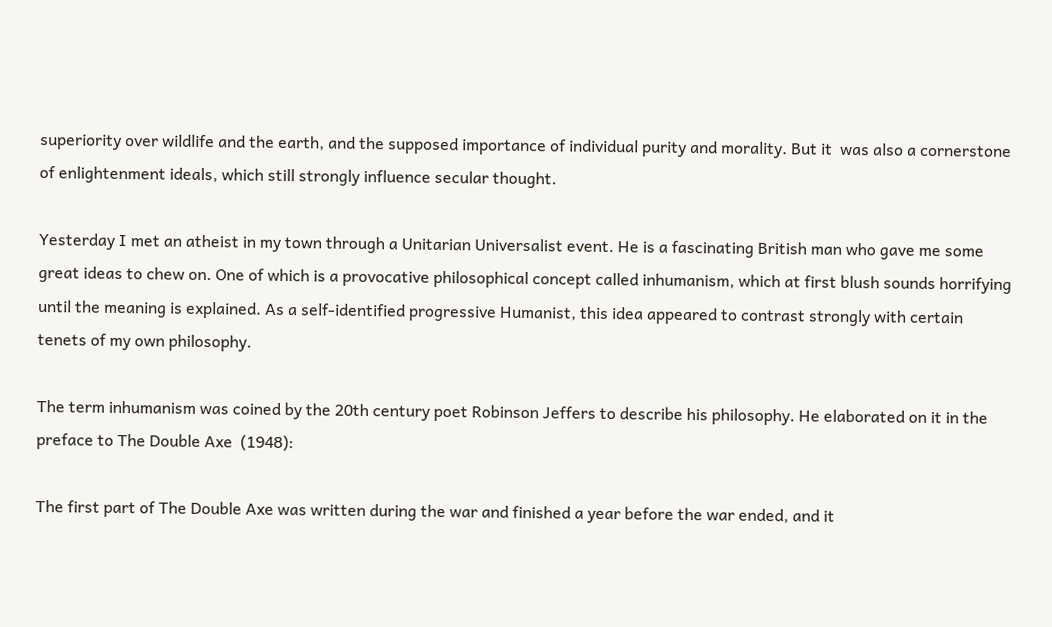superiority over wildlife and the earth, and the supposed importance of individual purity and morality. But it  was also a cornerstone of enlightenment ideals, which still strongly influence secular thought.

Yesterday I met an atheist in my town through a Unitarian Universalist event. He is a fascinating British man who gave me some great ideas to chew on. One of which is a provocative philosophical concept called inhumanism, which at first blush sounds horrifying until the meaning is explained. As a self-identified progressive Humanist, this idea appeared to contrast strongly with certain tenets of my own philosophy.

The term inhumanism was coined by the 20th century poet Robinson Jeffers to describe his philosophy. He elaborated on it in the preface to The Double Axe  (1948):

The first part of The Double Axe was written during the war and finished a year before the war ended, and it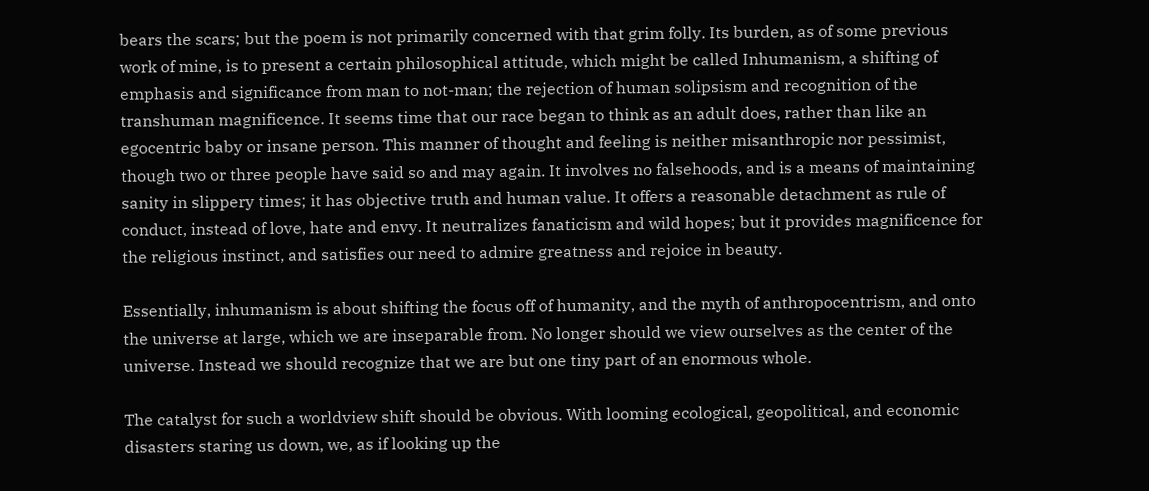bears the scars; but the poem is not primarily concerned with that grim folly. Its burden, as of some previous work of mine, is to present a certain philosophical attitude, which might be called Inhumanism, a shifting of emphasis and significance from man to not-man; the rejection of human solipsism and recognition of the transhuman magnificence. It seems time that our race began to think as an adult does, rather than like an egocentric baby or insane person. This manner of thought and feeling is neither misanthropic nor pessimist, though two or three people have said so and may again. It involves no falsehoods, and is a means of maintaining sanity in slippery times; it has objective truth and human value. It offers a reasonable detachment as rule of conduct, instead of love, hate and envy. It neutralizes fanaticism and wild hopes; but it provides magnificence for the religious instinct, and satisfies our need to admire greatness and rejoice in beauty.

Essentially, inhumanism is about shifting the focus off of humanity, and the myth of anthropocentrism, and onto the universe at large, which we are inseparable from. No longer should we view ourselves as the center of the universe. Instead we should recognize that we are but one tiny part of an enormous whole.

The catalyst for such a worldview shift should be obvious. With looming ecological, geopolitical, and economic disasters staring us down, we, as if looking up the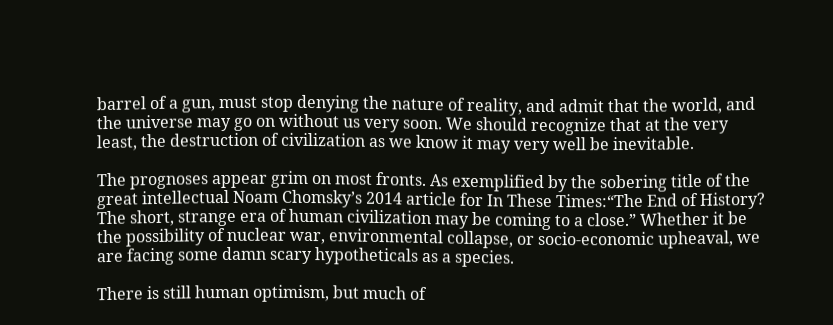barrel of a gun, must stop denying the nature of reality, and admit that the world, and the universe may go on without us very soon. We should recognize that at the very least, the destruction of civilization as we know it may very well be inevitable.

The prognoses appear grim on most fronts. As exemplified by the sobering title of the great intellectual Noam Chomsky’s 2014 article for In These Times:“The End of History? The short, strange era of human civilization may be coming to a close.” Whether it be the possibility of nuclear war, environmental collapse, or socio-economic upheaval, we are facing some damn scary hypotheticals as a species.

There is still human optimism, but much of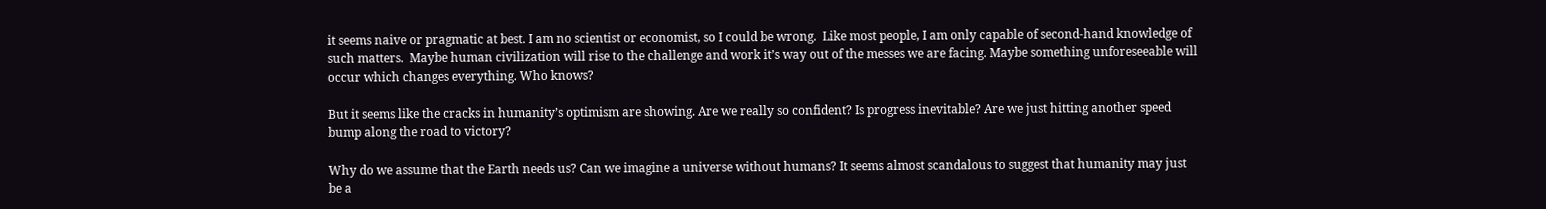it seems naive or pragmatic at best. I am no scientist or economist, so I could be wrong.  Like most people, I am only capable of second-hand knowledge of such matters.  Maybe human civilization will rise to the challenge and work it’s way out of the messes we are facing. Maybe something unforeseeable will occur which changes everything. Who knows?

But it seems like the cracks in humanity’s optimism are showing. Are we really so confident? Is progress inevitable? Are we just hitting another speed bump along the road to victory?

Why do we assume that the Earth needs us? Can we imagine a universe without humans? It seems almost scandalous to suggest that humanity may just be a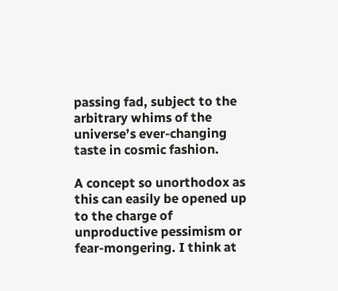passing fad, subject to the arbitrary whims of the universe’s ever-changing taste in cosmic fashion.

A concept so unorthodox as this can easily be opened up to the charge of unproductive pessimism or fear-mongering. I think at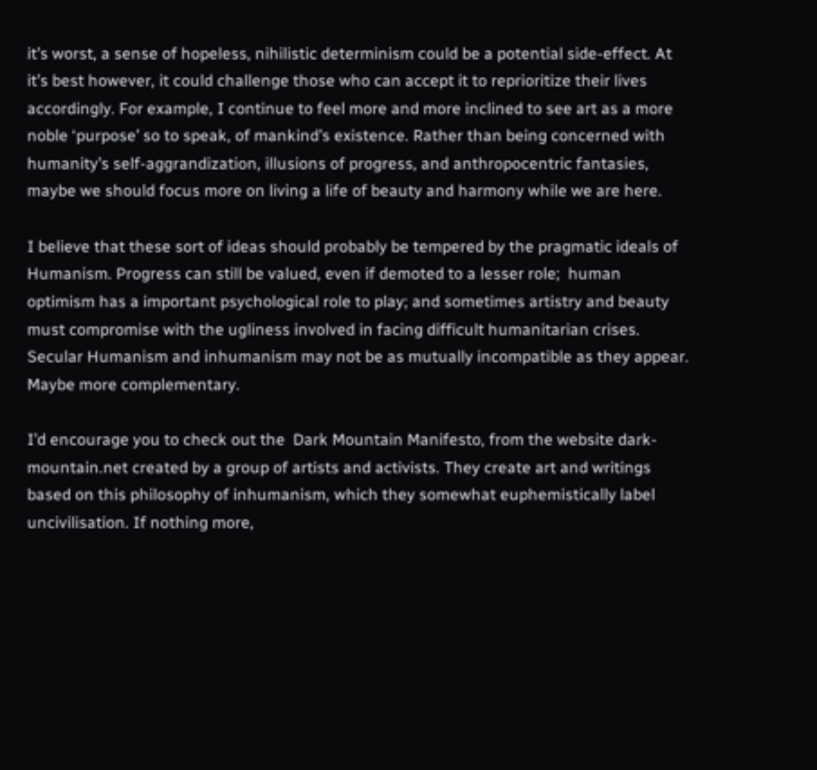it’s worst, a sense of hopeless, nihilistic determinism could be a potential side-effect. At it’s best however, it could challenge those who can accept it to reprioritize their lives accordingly. For example, I continue to feel more and more inclined to see art as a more noble ‘purpose’ so to speak, of mankind’s existence. Rather than being concerned with humanity’s self-aggrandization, illusions of progress, and anthropocentric fantasies, maybe we should focus more on living a life of beauty and harmony while we are here.

I believe that these sort of ideas should probably be tempered by the pragmatic ideals of Humanism. Progress can still be valued, even if demoted to a lesser role;  human optimism has a important psychological role to play; and sometimes artistry and beauty must compromise with the ugliness involved in facing difficult humanitarian crises. Secular Humanism and inhumanism may not be as mutually incompatible as they appear. Maybe more complementary.

I’d encourage you to check out the  Dark Mountain Manifesto, from the website dark-mountain.net created by a group of artists and activists. They create art and writings based on this philosophy of inhumanism, which they somewhat euphemistically label uncivilisation. If nothing more,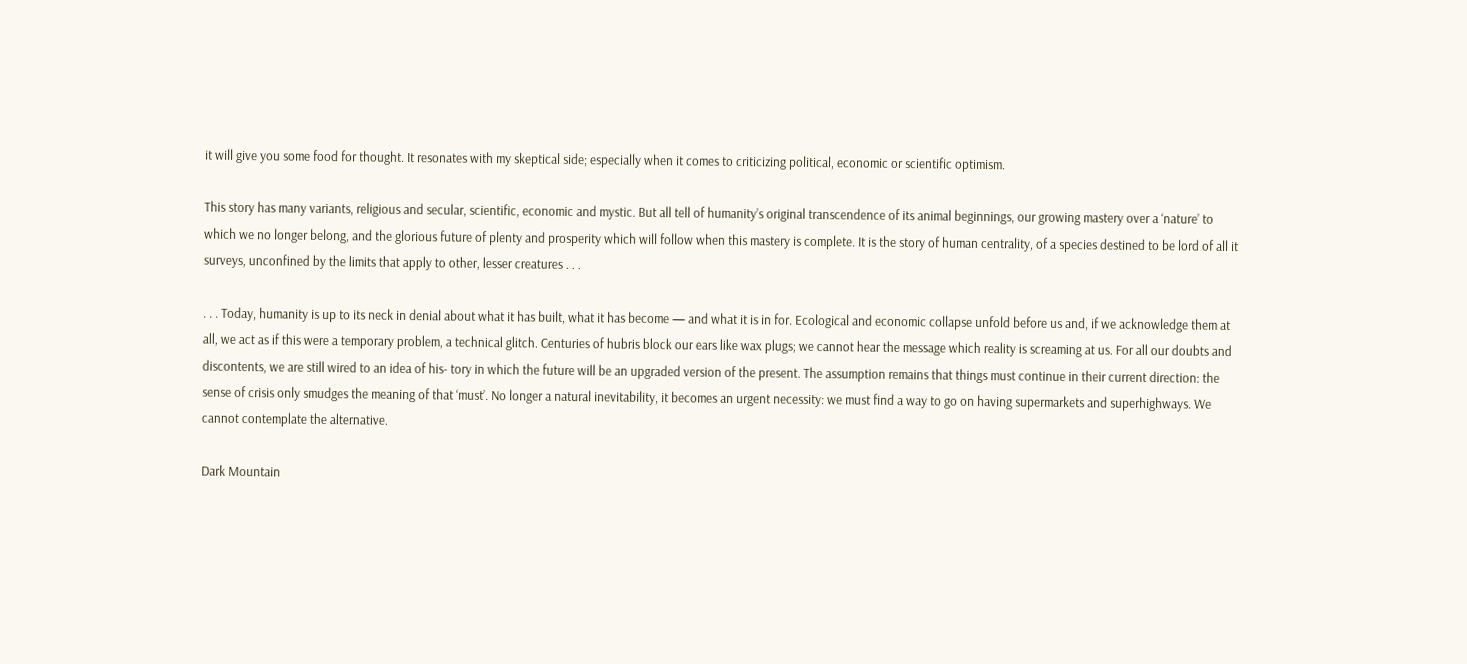it will give you some food for thought. It resonates with my skeptical side; especially when it comes to criticizing political, economic or scientific optimism.

This story has many variants, religious and secular, scientific, economic and mystic. But all tell of humanity’s original transcendence of its animal beginnings, our growing mastery over a ‘nature’ to which we no longer belong, and the glorious future of plenty and prosperity which will follow when this mastery is complete. It is the story of human centrality, of a species destined to be lord of all it surveys, unconfined by the limits that apply to other, lesser creatures . . .

. . . Today, humanity is up to its neck in denial about what it has built, what it has become — and what it is in for. Ecological and economic collapse unfold before us and, if we acknowledge them at all, we act as if this were a temporary problem, a technical glitch. Centuries of hubris block our ears like wax plugs; we cannot hear the message which reality is screaming at us. For all our doubts and discontents, we are still wired to an idea of his- tory in which the future will be an upgraded version of the present. The assumption remains that things must continue in their current direction: the sense of crisis only smudges the meaning of that ‘must’. No longer a natural inevitability, it becomes an urgent necessity: we must find a way to go on having supermarkets and superhighways. We cannot contemplate the alternative.

Dark Mountain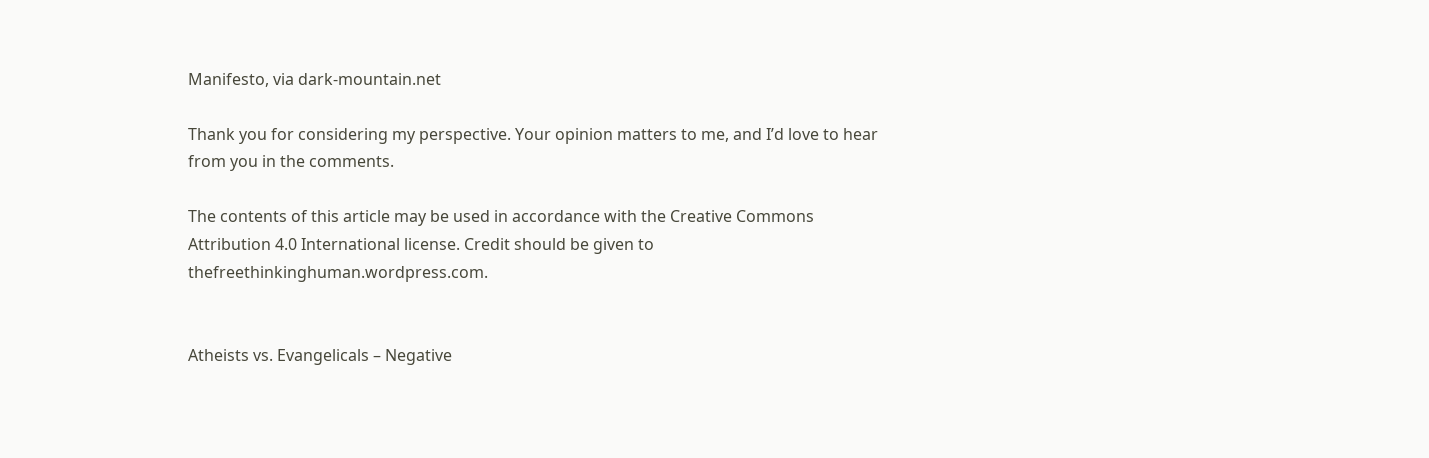Manifesto, via dark-mountain.net

Thank you for considering my perspective. Your opinion matters to me, and I’d love to hear from you in the comments.

The contents of this article may be used in accordance with the Creative Commons Attribution 4.0 International license. Credit should be given to thefreethinkinghuman.wordpress.com.


Atheists vs. Evangelicals – Negative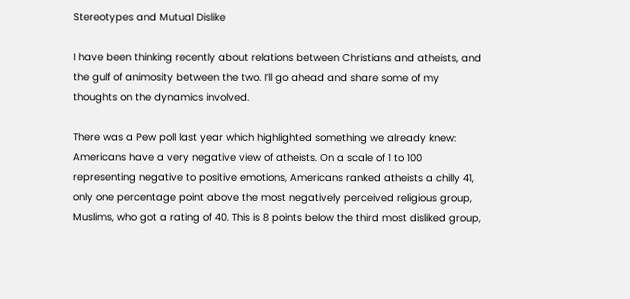Stereotypes and Mutual Dislike

I have been thinking recently about relations between Christians and atheists, and the gulf of animosity between the two. I’ll go ahead and share some of my thoughts on the dynamics involved.

There was a Pew poll last year which highlighted something we already knew: Americans have a very negative view of atheists. On a scale of 1 to 100 representing negative to positive emotions, Americans ranked atheists a chilly 41, only one percentage point above the most negatively perceived religious group, Muslims, who got a rating of 40. This is 8 points below the third most disliked group,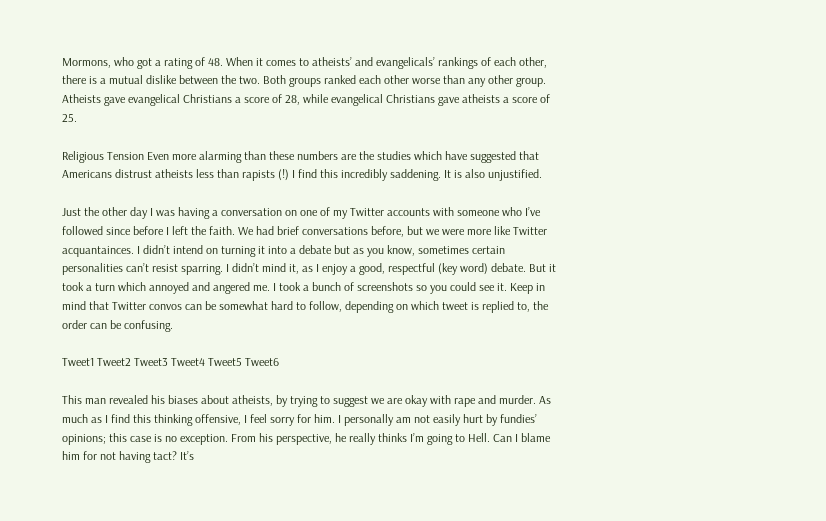Mormons, who got a rating of 48. When it comes to atheists’ and evangelicals’ rankings of each other, there is a mutual dislike between the two. Both groups ranked each other worse than any other group. Atheists gave evangelical Christians a score of 28, while evangelical Christians gave atheists a score of 25.

Religious Tension Even more alarming than these numbers are the studies which have suggested that Americans distrust atheists less than rapists (!) I find this incredibly saddening. It is also unjustified.

Just the other day I was having a conversation on one of my Twitter accounts with someone who I’ve followed since before I left the faith. We had brief conversations before, but we were more like Twitter acquantainces. I didn’t intend on turning it into a debate but as you know, sometimes certain personalities can’t resist sparring. I didn’t mind it, as I enjoy a good, respectful (key word) debate. But it took a turn which annoyed and angered me. I took a bunch of screenshots so you could see it. Keep in mind that Twitter convos can be somewhat hard to follow, depending on which tweet is replied to, the order can be confusing.

Tweet1 Tweet2 Tweet3 Tweet4 Tweet5 Tweet6

This man revealed his biases about atheists, by trying to suggest we are okay with rape and murder. As much as I find this thinking offensive, I feel sorry for him. I personally am not easily hurt by fundies’ opinions; this case is no exception. From his perspective, he really thinks I’m going to Hell. Can I blame him for not having tact? It’s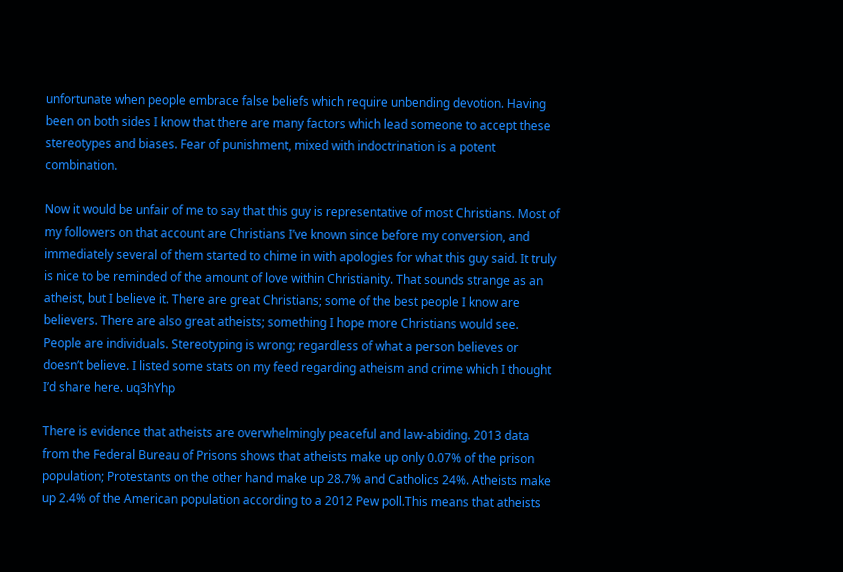unfortunate when people embrace false beliefs which require unbending devotion. Having been on both sides I know that there are many factors which lead someone to accept these stereotypes and biases. Fear of punishment, mixed with indoctrination is a potent combination.

Now it would be unfair of me to say that this guy is representative of most Christians. Most of my followers on that account are Christians I’ve known since before my conversion, and immediately several of them started to chime in with apologies for what this guy said. It truly is nice to be reminded of the amount of love within Christianity. That sounds strange as an atheist, but I believe it. There are great Christians; some of the best people I know are believers. There are also great atheists; something I hope more Christians would see. People are individuals. Stereotyping is wrong; regardless of what a person believes or doesn’t believe. I listed some stats on my feed regarding atheism and crime which I thought I’d share here. uq3hYhp

There is evidence that atheists are overwhelmingly peaceful and law-abiding. 2013 data from the Federal Bureau of Prisons shows that atheists make up only 0.07% of the prison population; Protestants on the other hand make up 28.7% and Catholics 24%. Atheists make up 2.4% of the American population according to a 2012 Pew poll.This means that atheists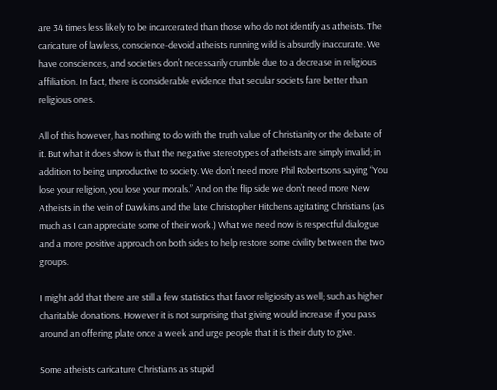are 34 times less likely to be incarcerated than those who do not identify as atheists. The caricature of lawless, conscience-devoid atheists running wild is absurdly inaccurate. We have consciences, and societies don’t necessarily crumble due to a decrease in religious affiliation. In fact, there is considerable evidence that secular societs fare better than religious ones.

All of this however, has nothing to do with the truth value of Christianity or the debate of it. But what it does show is that the negative stereotypes of atheists are simply invalid; in addition to being unproductive to society. We don’t need more Phil Robertsons saying “You lose your religion, you lose your morals.” And on the flip side we don’t need more New Atheists in the vein of Dawkins and the late Christopher Hitchens agitating Christians (as much as I can appreciate some of their work.) What we need now is respectful dialogue and a more positive approach on both sides to help restore some civility between the two groups.

I might add that there are still a few statistics that favor religiosity as well; such as higher charitable donations. However it is not surprising that giving would increase if you pass around an offering plate once a week and urge people that it is their duty to give.

Some atheists caricature Christians as stupid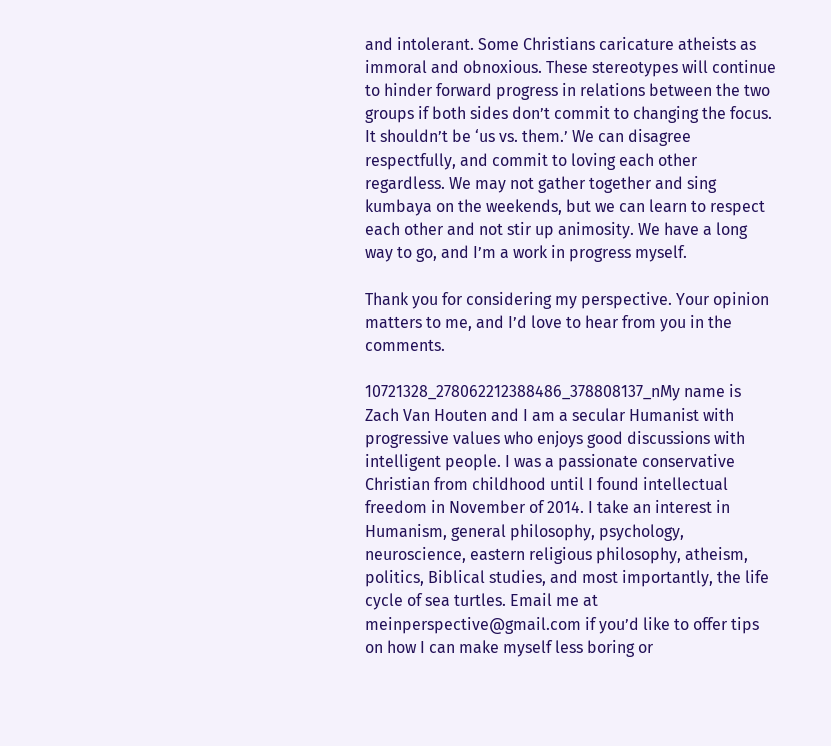and intolerant. Some Christians caricature atheists as immoral and obnoxious. These stereotypes will continue to hinder forward progress in relations between the two groups if both sides don’t commit to changing the focus. It shouldn’t be ‘us vs. them.’ We can disagree respectfully, and commit to loving each other regardless. We may not gather together and sing kumbaya on the weekends, but we can learn to respect each other and not stir up animosity. We have a long way to go, and I’m a work in progress myself.

Thank you for considering my perspective. Your opinion matters to me, and I’d love to hear from you in the comments.

10721328_278062212388486_378808137_nMy name is Zach Van Houten and I am a secular Humanist with progressive values who enjoys good discussions with intelligent people. I was a passionate conservative Christian from childhood until I found intellectual freedom in November of 2014. I take an interest in Humanism, general philosophy, psychology, neuroscience, eastern religious philosophy, atheism, politics, Biblical studies, and most importantly, the life cycle of sea turtles. Email me at meinperspective@gmail.com if you’d like to offer tips on how I can make myself less boring or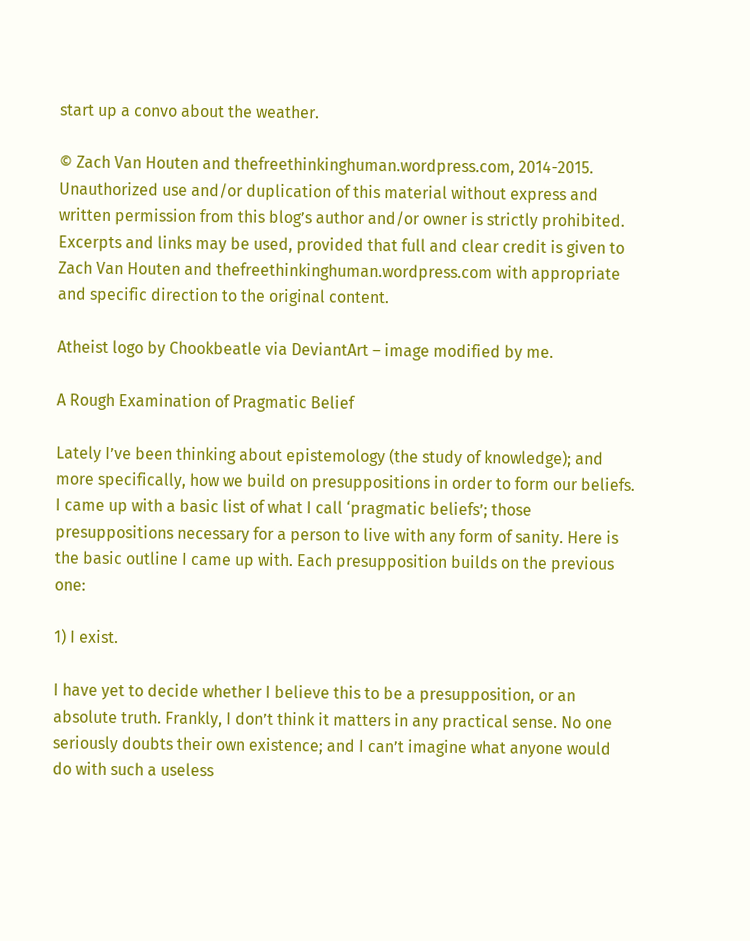start up a convo about the weather.

© Zach Van Houten and thefreethinkinghuman.wordpress.com, 2014-2015. Unauthorized use and/or duplication of this material without express and written permission from this blog’s author and/or owner is strictly prohibited. Excerpts and links may be used, provided that full and clear credit is given to Zach Van Houten and thefreethinkinghuman.wordpress.com with appropriate and specific direction to the original content.

Atheist logo by Chookbeatle via DeviantArt – image modified by me.

A Rough Examination of Pragmatic Belief

Lately I’ve been thinking about epistemology (the study of knowledge); and more specifically, how we build on presuppositions in order to form our beliefs. I came up with a basic list of what I call ‘pragmatic beliefs’; those presuppositions necessary for a person to live with any form of sanity. Here is the basic outline I came up with. Each presupposition builds on the previous one:

1) I exist.

I have yet to decide whether I believe this to be a presupposition, or an absolute truth. Frankly, I don’t think it matters in any practical sense. No one seriously doubts their own existence; and I can’t imagine what anyone would do with such a useless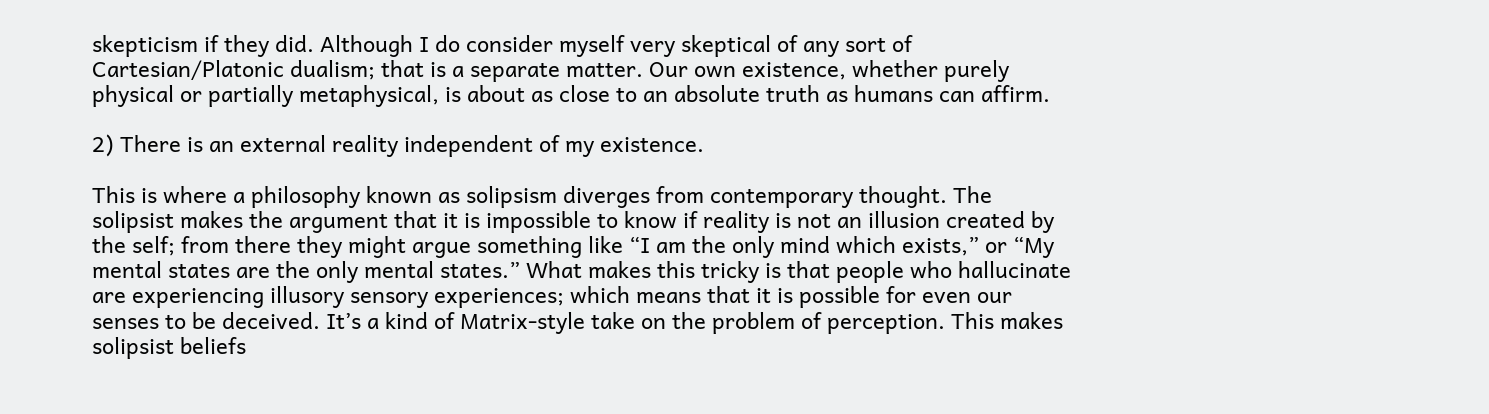skepticism if they did. Although I do consider myself very skeptical of any sort of Cartesian/Platonic dualism; that is a separate matter. Our own existence, whether purely physical or partially metaphysical, is about as close to an absolute truth as humans can affirm.

2) There is an external reality independent of my existence.

This is where a philosophy known as solipsism diverges from contemporary thought. The solipsist makes the argument that it is impossible to know if reality is not an illusion created by the self; from there they might argue something like “I am the only mind which exists,” or “My mental states are the only mental states.” What makes this tricky is that people who hallucinate are experiencing illusory sensory experiences; which means that it is possible for even our senses to be deceived. It’s a kind of Matrix-style take on the problem of perception. This makes solipsist beliefs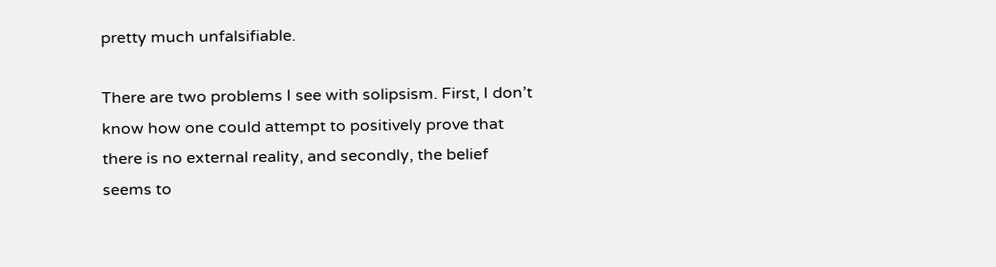pretty much unfalsifiable.

There are two problems I see with solipsism. First, I don’t know how one could attempt to positively prove that there is no external reality, and secondly, the belief seems to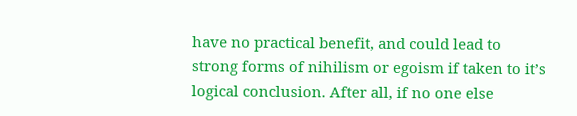have no practical benefit, and could lead to strong forms of nihilism or egoism if taken to it’s logical conclusion. After all, if no one else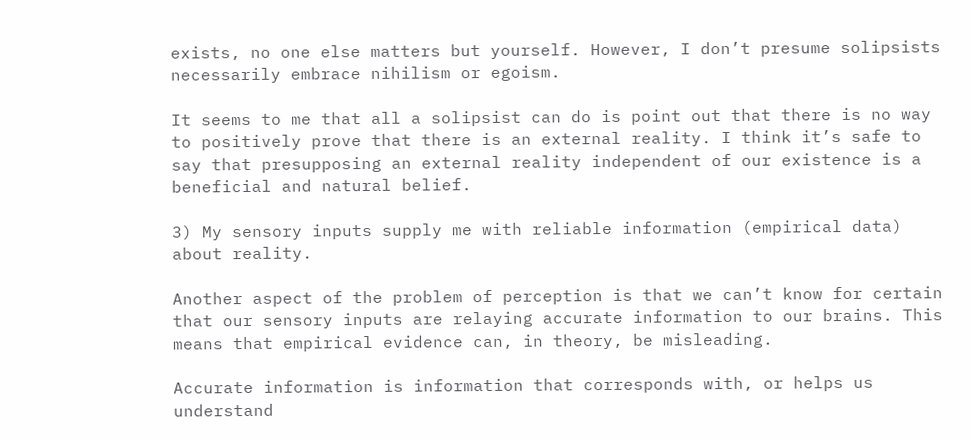exists, no one else matters but yourself. However, I don’t presume solipsists necessarily embrace nihilism or egoism.

It seems to me that all a solipsist can do is point out that there is no way to positively prove that there is an external reality. I think it’s safe to say that presupposing an external reality independent of our existence is a beneficial and natural belief.

3) My sensory inputs supply me with reliable information (empirical data) about reality.

Another aspect of the problem of perception is that we can’t know for certain that our sensory inputs are relaying accurate information to our brains. This means that empirical evidence can, in theory, be misleading.

Accurate information is information that corresponds with, or helps us understand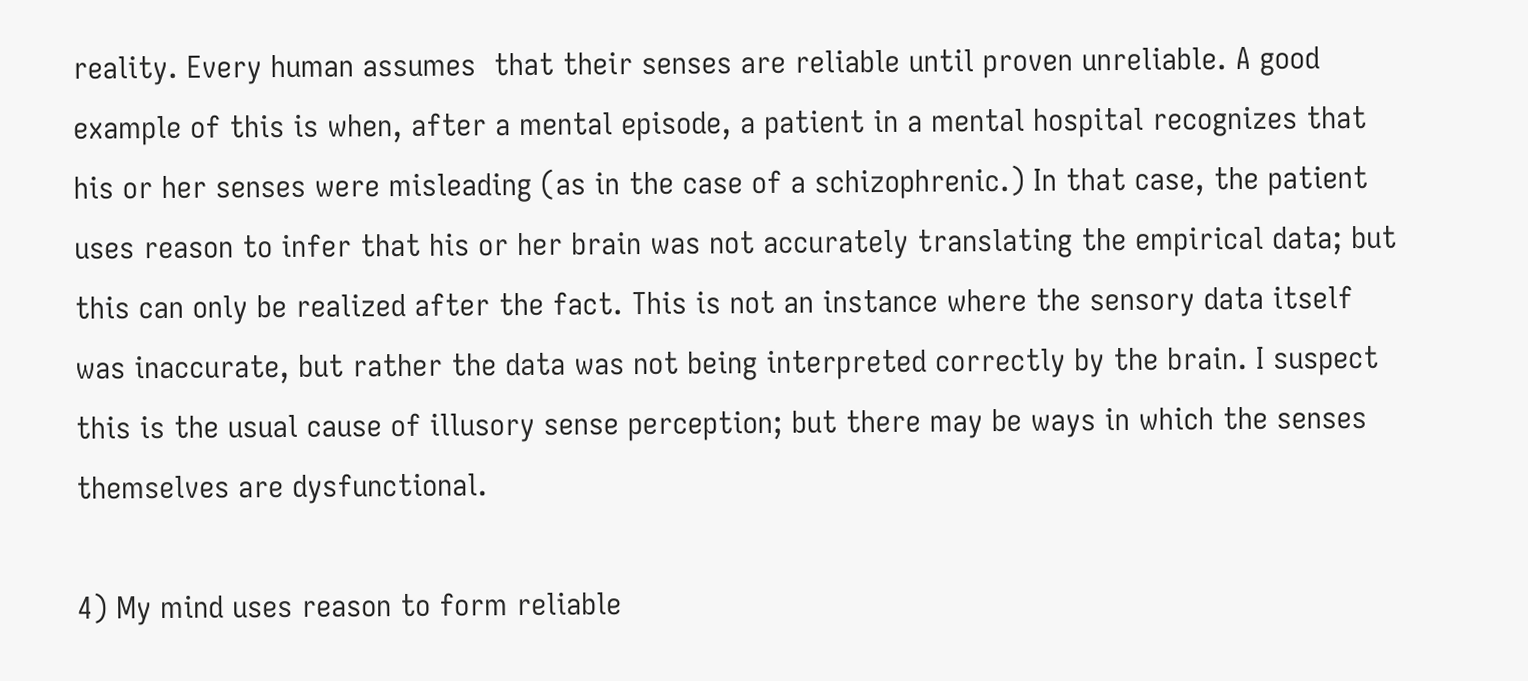reality. Every human assumes  that their senses are reliable until proven unreliable. A good example of this is when, after a mental episode, a patient in a mental hospital recognizes that his or her senses were misleading (as in the case of a schizophrenic.) In that case, the patient uses reason to infer that his or her brain was not accurately translating the empirical data; but this can only be realized after the fact. This is not an instance where the sensory data itself was inaccurate, but rather the data was not being interpreted correctly by the brain. I suspect this is the usual cause of illusory sense perception; but there may be ways in which the senses themselves are dysfunctional.

4) My mind uses reason to form reliable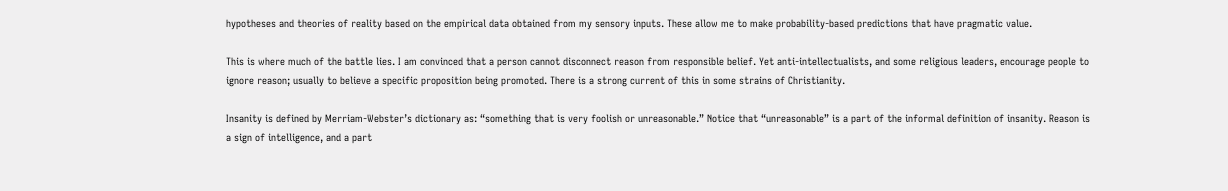hypotheses and theories of reality based on the empirical data obtained from my sensory inputs. These allow me to make probability-based predictions that have pragmatic value.

This is where much of the battle lies. I am convinced that a person cannot disconnect reason from responsible belief. Yet anti-intellectualists, and some religious leaders, encourage people to ignore reason; usually to believe a specific proposition being promoted. There is a strong current of this in some strains of Christianity.

Insanity is defined by Merriam-Webster’s dictionary as: “something that is very foolish or unreasonable.” Notice that “unreasonable” is a part of the informal definition of insanity. Reason is a sign of intelligence, and a part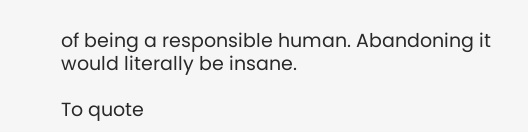of being a responsible human. Abandoning it would literally be insane.

To quote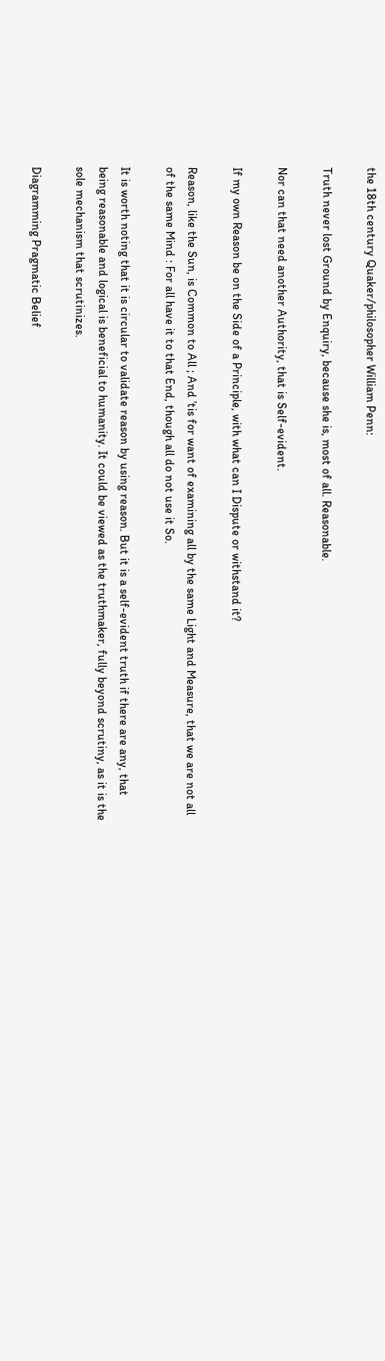the 18th century Quaker/philosopher William Penn:

Truth never lost Ground by Enquiry, because she is, most of all. Reasonable.

Nor can that need another Authority, that is Self-evident.

If my own Reason be on the Side of a Principle, with what can I Dispute or withstand it?

Reason, like the Sun, is Common to All ; And ’tis for want of examining all by the same Light and Measure, that we are not all of the same Mind : For all have it to that End, though all do not use it So.

It is worth noting that it is circular to validate reason by using reason. But it is a self-evident truth if there are any, that being reasonable and logical is beneficial to humanity. It could be viewed as the truthmaker, fully beyond scrutiny, as it is the sole mechanism that scrutinizes.

Diagramming Pragmatic Belief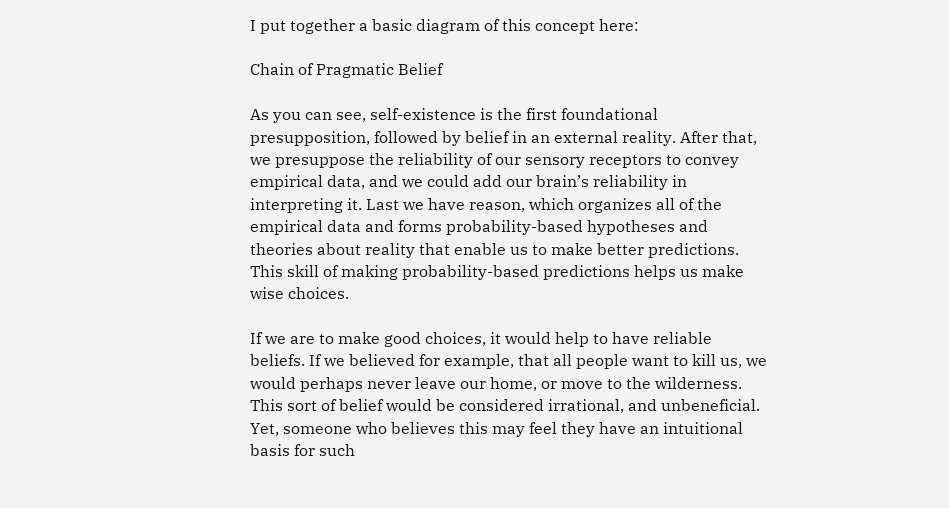I put together a basic diagram of this concept here:

Chain of Pragmatic Belief

As you can see, self-existence is the first foundational presupposition, followed by belief in an external reality. After that, we presuppose the reliability of our sensory receptors to convey empirical data, and we could add our brain’s reliability in interpreting it. Last we have reason, which organizes all of the empirical data and forms probability-based hypotheses and theories about reality that enable us to make better predictions. This skill of making probability-based predictions helps us make wise choices.

If we are to make good choices, it would help to have reliable beliefs. If we believed for example, that all people want to kill us, we would perhaps never leave our home, or move to the wilderness. This sort of belief would be considered irrational, and unbeneficial. Yet, someone who believes this may feel they have an intuitional basis for such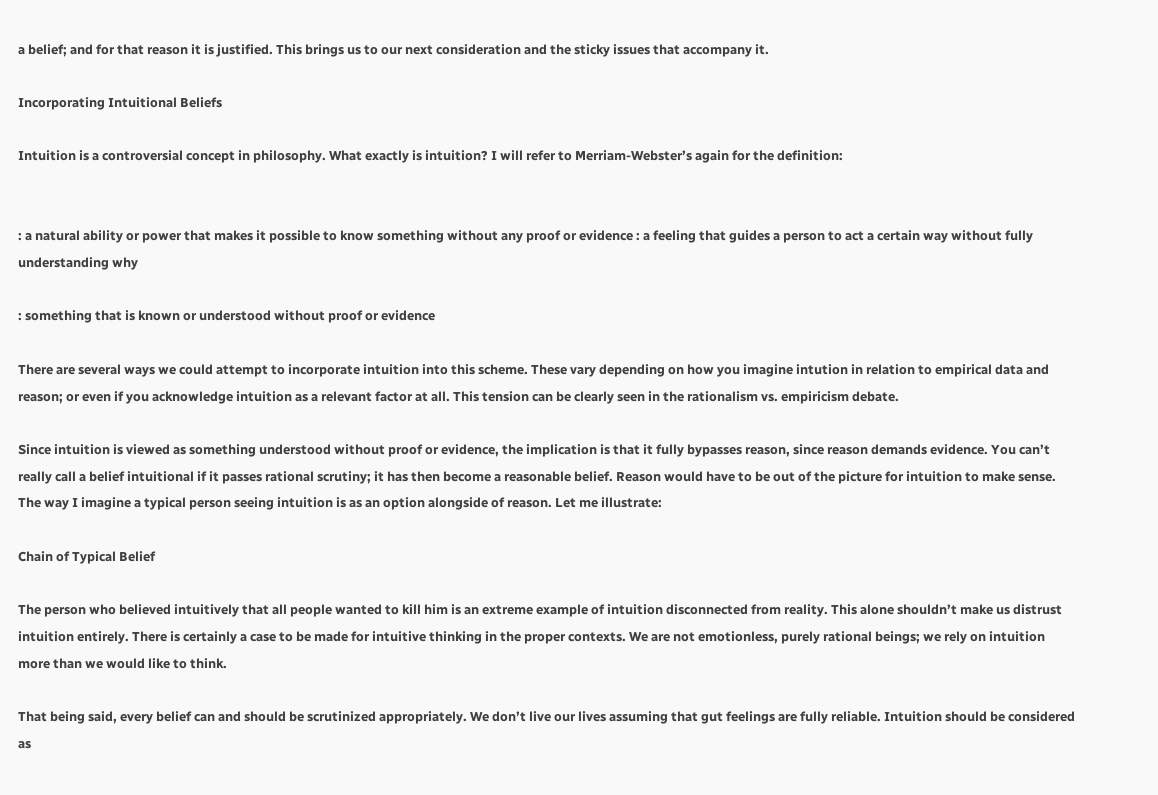a belief; and for that reason it is justified. This brings us to our next consideration and the sticky issues that accompany it.

Incorporating Intuitional Beliefs

Intuition is a controversial concept in philosophy. What exactly is intuition? I will refer to Merriam-Webster’s again for the definition:


: a natural ability or power that makes it possible to know something without any proof or evidence : a feeling that guides a person to act a certain way without fully understanding why

: something that is known or understood without proof or evidence

There are several ways we could attempt to incorporate intuition into this scheme. These vary depending on how you imagine intution in relation to empirical data and reason; or even if you acknowledge intuition as a relevant factor at all. This tension can be clearly seen in the rationalism vs. empiricism debate.

Since intuition is viewed as something understood without proof or evidence, the implication is that it fully bypasses reason, since reason demands evidence. You can’t really call a belief intuitional if it passes rational scrutiny; it has then become a reasonable belief. Reason would have to be out of the picture for intuition to make sense. The way I imagine a typical person seeing intuition is as an option alongside of reason. Let me illustrate:

Chain of Typical Belief

The person who believed intuitively that all people wanted to kill him is an extreme example of intuition disconnected from reality. This alone shouldn’t make us distrust intuition entirely. There is certainly a case to be made for intuitive thinking in the proper contexts. We are not emotionless, purely rational beings; we rely on intuition more than we would like to think.

That being said, every belief can and should be scrutinized appropriately. We don’t live our lives assuming that gut feelings are fully reliable. Intuition should be considered as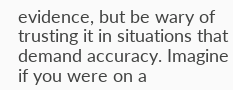evidence, but be wary of trusting it in situations that demand accuracy. Imagine if you were on a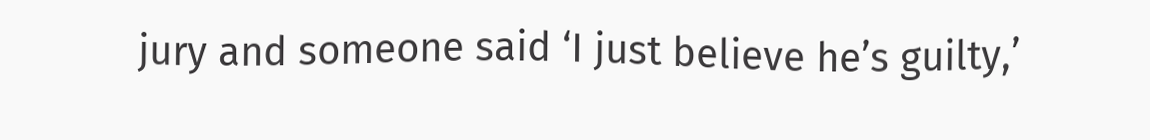jury and someone said ‘I just believe he’s guilty,’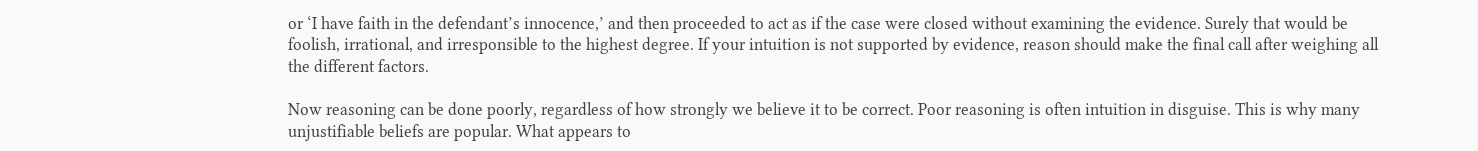or ‘I have faith in the defendant’s innocence,’ and then proceeded to act as if the case were closed without examining the evidence. Surely that would be foolish, irrational, and irresponsible to the highest degree. If your intuition is not supported by evidence, reason should make the final call after weighing all the different factors.

Now reasoning can be done poorly, regardless of how strongly we believe it to be correct. Poor reasoning is often intuition in disguise. This is why many unjustifiable beliefs are popular. What appears to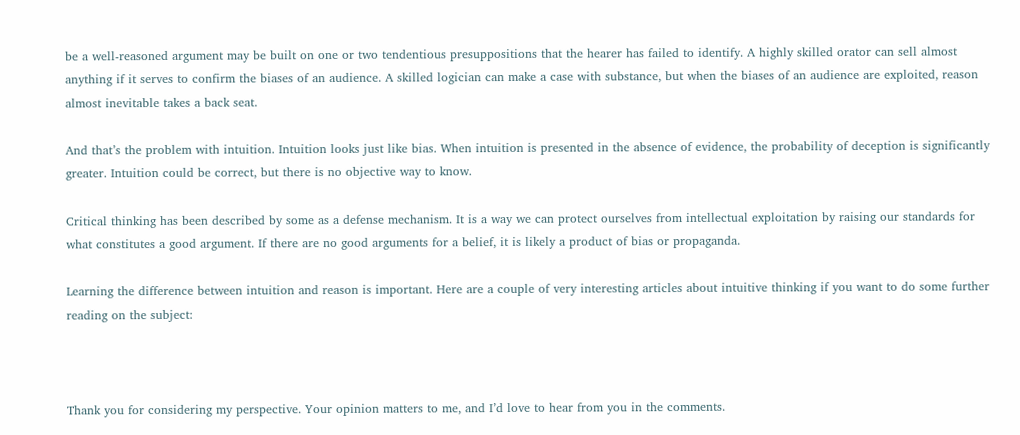be a well-reasoned argument may be built on one or two tendentious presuppositions that the hearer has failed to identify. A highly skilled orator can sell almost anything if it serves to confirm the biases of an audience. A skilled logician can make a case with substance, but when the biases of an audience are exploited, reason almost inevitable takes a back seat.

And that’s the problem with intuition. Intuition looks just like bias. When intuition is presented in the absence of evidence, the probability of deception is significantly greater. Intuition could be correct, but there is no objective way to know.

Critical thinking has been described by some as a defense mechanism. It is a way we can protect ourselves from intellectual exploitation by raising our standards for what constitutes a good argument. If there are no good arguments for a belief, it is likely a product of bias or propaganda.

Learning the difference between intuition and reason is important. Here are a couple of very interesting articles about intuitive thinking if you want to do some further reading on the subject:



Thank you for considering my perspective. Your opinion matters to me, and I’d love to hear from you in the comments.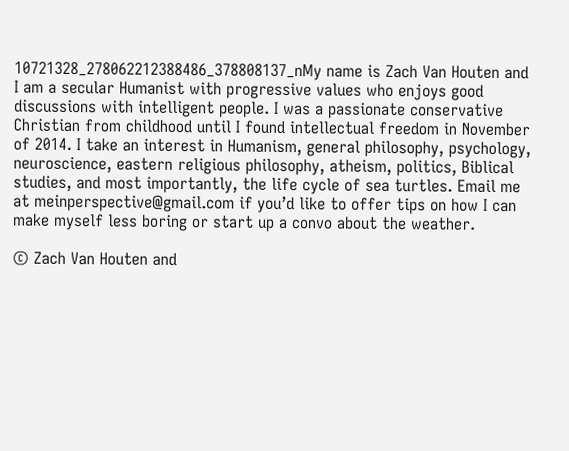10721328_278062212388486_378808137_nMy name is Zach Van Houten and I am a secular Humanist with progressive values who enjoys good discussions with intelligent people. I was a passionate conservative Christian from childhood until I found intellectual freedom in November of 2014. I take an interest in Humanism, general philosophy, psychology, neuroscience, eastern religious philosophy, atheism, politics, Biblical studies, and most importantly, the life cycle of sea turtles. Email me at meinperspective@gmail.com if you’d like to offer tips on how I can make myself less boring or start up a convo about the weather.

© Zach Van Houten and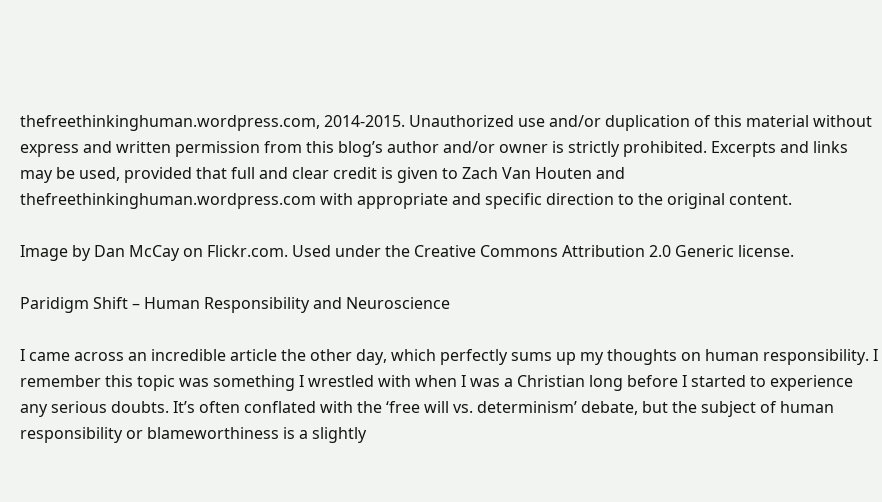thefreethinkinghuman.wordpress.com, 2014-2015. Unauthorized use and/or duplication of this material without express and written permission from this blog’s author and/or owner is strictly prohibited. Excerpts and links may be used, provided that full and clear credit is given to Zach Van Houten and thefreethinkinghuman.wordpress.com with appropriate and specific direction to the original content.

Image by Dan McCay on Flickr.com. Used under the Creative Commons Attribution 2.0 Generic license.

Paridigm Shift – Human Responsibility and Neuroscience

I came across an incredible article the other day, which perfectly sums up my thoughts on human responsibility. I remember this topic was something I wrestled with when I was a Christian long before I started to experience any serious doubts. It’s often conflated with the ‘free will vs. determinism’ debate, but the subject of human responsibility or blameworthiness is a slightly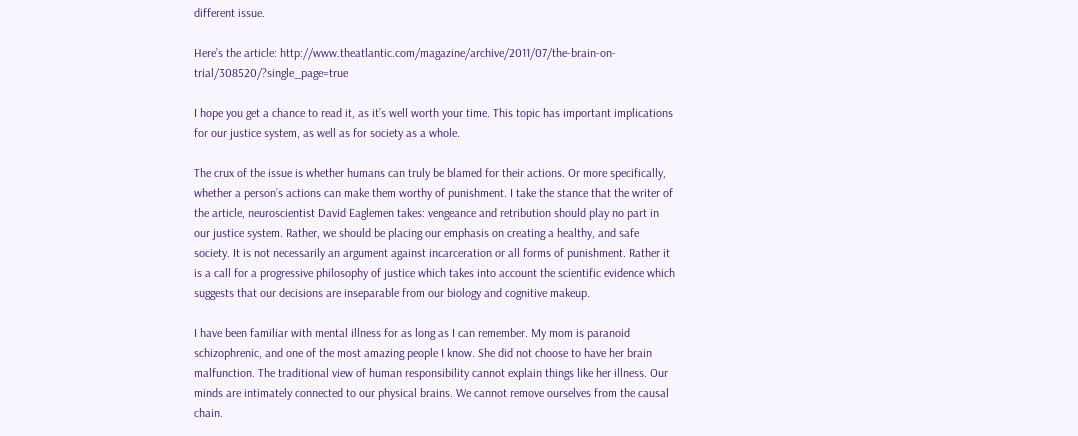different issue.

Here’s the article: http://www.theatlantic.com/magazine/archive/2011/07/the-brain-on-trial/308520/?single_page=true

I hope you get a chance to read it, as it’s well worth your time. This topic has important implications for our justice system, as well as for society as a whole.

The crux of the issue is whether humans can truly be blamed for their actions. Or more specifically, whether a person’s actions can make them worthy of punishment. I take the stance that the writer of the article, neuroscientist David Eaglemen takes: vengeance and retribution should play no part in our justice system. Rather, we should be placing our emphasis on creating a healthy, and safe society. It is not necessarily an argument against incarceration or all forms of punishment. Rather it is a call for a progressive philosophy of justice which takes into account the scientific evidence which suggests that our decisions are inseparable from our biology and cognitive makeup.

I have been familiar with mental illness for as long as I can remember. My mom is paranoid schizophrenic, and one of the most amazing people I know. She did not choose to have her brain malfunction. The traditional view of human responsibility cannot explain things like her illness. Our minds are intimately connected to our physical brains. We cannot remove ourselves from the causal chain.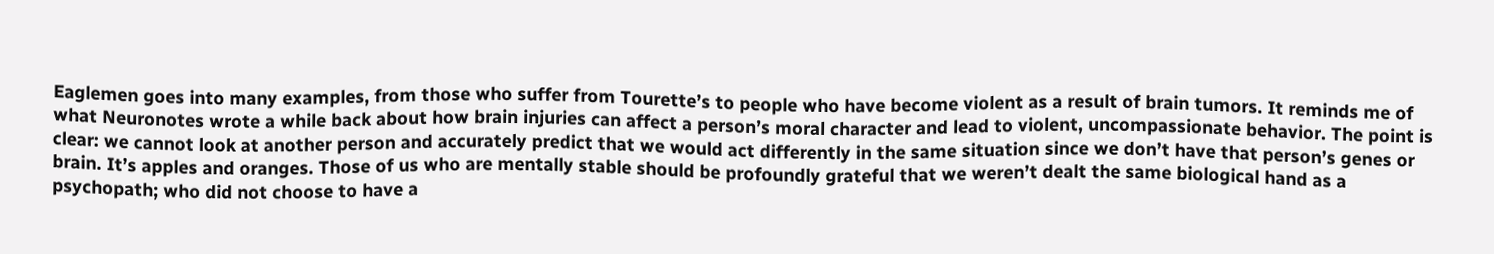Eaglemen goes into many examples, from those who suffer from Tourette’s to people who have become violent as a result of brain tumors. It reminds me of what Neuronotes wrote a while back about how brain injuries can affect a person’s moral character and lead to violent, uncompassionate behavior. The point is clear: we cannot look at another person and accurately predict that we would act differently in the same situation since we don’t have that person’s genes or brain. It’s apples and oranges. Those of us who are mentally stable should be profoundly grateful that we weren’t dealt the same biological hand as a psychopath; who did not choose to have a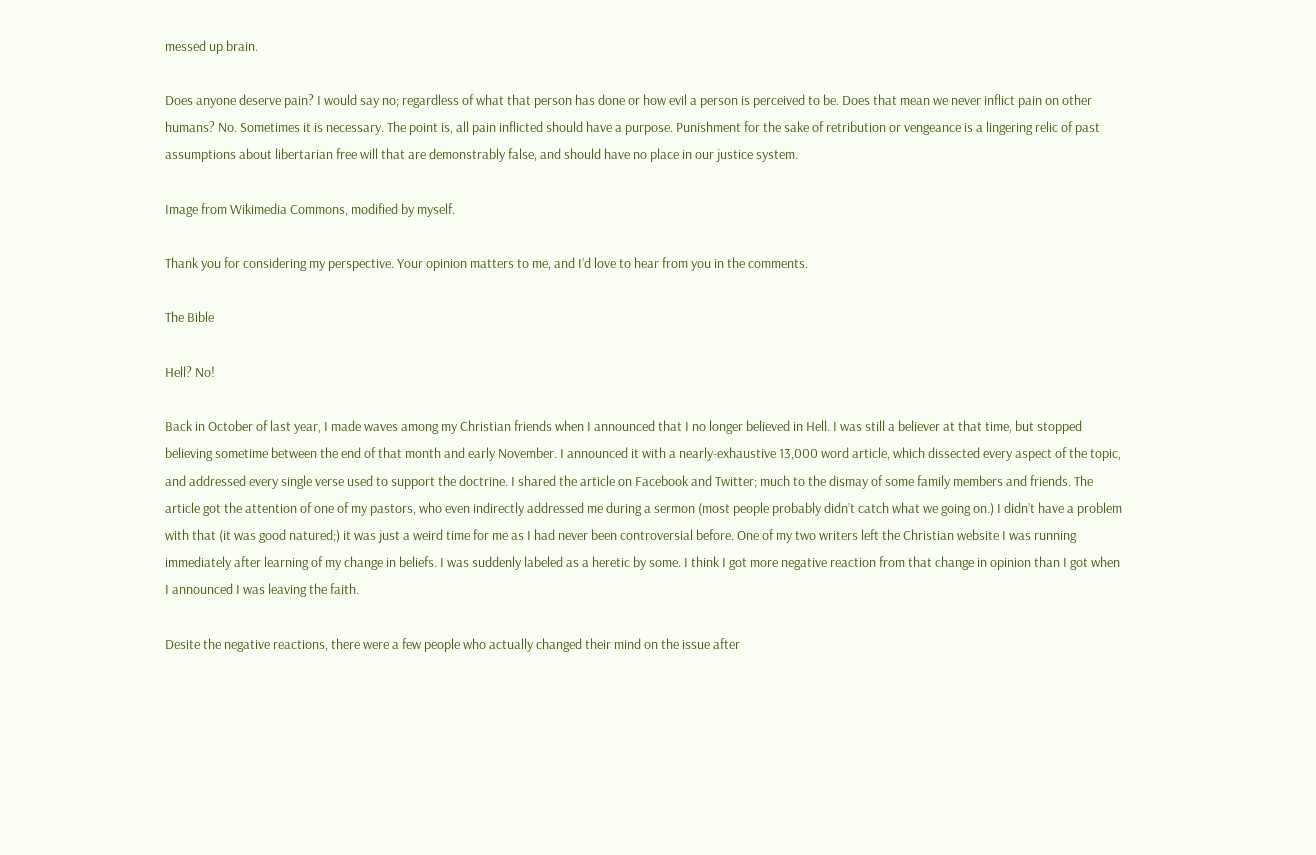messed up brain.

Does anyone deserve pain? I would say no; regardless of what that person has done or how evil a person is perceived to be. Does that mean we never inflict pain on other humans? No. Sometimes it is necessary. The point is, all pain inflicted should have a purpose. Punishment for the sake of retribution or vengeance is a lingering relic of past assumptions about libertarian free will that are demonstrably false, and should have no place in our justice system.

Image from Wikimedia Commons, modified by myself.

Thank you for considering my perspective. Your opinion matters to me, and I’d love to hear from you in the comments.

The Bible

Hell? No!

Back in October of last year, I made waves among my Christian friends when I announced that I no longer believed in Hell. I was still a believer at that time, but stopped believing sometime between the end of that month and early November. I announced it with a nearly-exhaustive 13,000 word article, which dissected every aspect of the topic, and addressed every single verse used to support the doctrine. I shared the article on Facebook and Twitter; much to the dismay of some family members and friends. The article got the attention of one of my pastors, who even indirectly addressed me during a sermon (most people probably didn’t catch what we going on.) I didn’t have a problem with that (it was good natured;) it was just a weird time for me as I had never been controversial before. One of my two writers left the Christian website I was running immediately after learning of my change in beliefs. I was suddenly labeled as a heretic by some. I think I got more negative reaction from that change in opinion than I got when I announced I was leaving the faith.

Desite the negative reactions, there were a few people who actually changed their mind on the issue after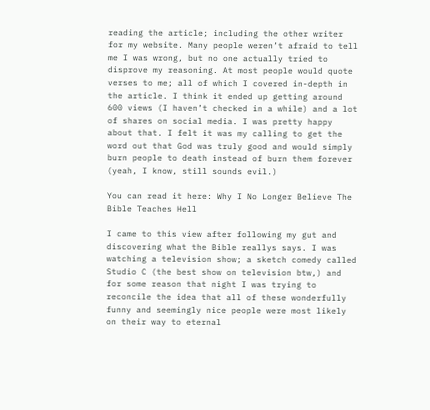reading the article; including the other writer for my website. Many people weren’t afraid to tell me I was wrong, but no one actually tried to disprove my reasoning. At most people would quote verses to me; all of which I covered in-depth in the article. I think it ended up getting around 600 views (I haven’t checked in a while) and a lot of shares on social media. I was pretty happy about that. I felt it was my calling to get the word out that God was truly good and would simply burn people to death instead of burn them forever (yeah, I know, still sounds evil.)

You can read it here: Why I No Longer Believe The Bible Teaches Hell

I came to this view after following my gut and discovering what the Bible reallys says. I was watching a television show; a sketch comedy called Studio C (the best show on television btw,) and for some reason that night I was trying to reconcile the idea that all of these wonderfully funny and seemingly nice people were most likely on their way to eternal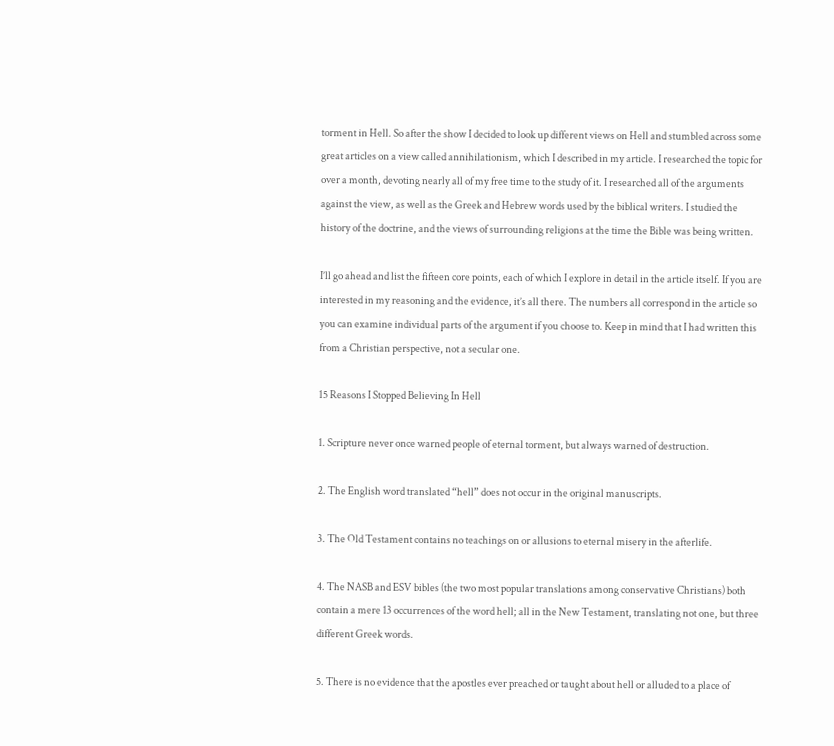torment in Hell. So after the show I decided to look up different views on Hell and stumbled across some great articles on a view called annihilationism, which I described in my article. I researched the topic for over a month, devoting nearly all of my free time to the study of it. I researched all of the arguments against the view, as well as the Greek and Hebrew words used by the biblical writers. I studied the history of the doctrine, and the views of surrounding religions at the time the Bible was being written.

I’ll go ahead and list the fifteen core points, each of which I explore in detail in the article itself. If you are interested in my reasoning and the evidence, it’s all there. The numbers all correspond in the article so you can examine individual parts of the argument if you choose to. Keep in mind that I had written this from a Christian perspective, not a secular one.

15 Reasons I Stopped Believing In Hell

1. Scripture never once warned people of eternal torment, but always warned of destruction.

2. The English word translated “hell” does not occur in the original manuscripts.

3. The Old Testament contains no teachings on or allusions to eternal misery in the afterlife.

4. The NASB and ESV bibles (the two most popular translations among conservative Christians) both contain a mere 13 occurrences of the word hell; all in the New Testament, translating not one, but three different Greek words.

5. There is no evidence that the apostles ever preached or taught about hell or alluded to a place of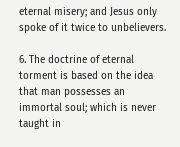eternal misery; and Jesus only spoke of it twice to unbelievers.

6. The doctrine of eternal torment is based on the idea that man possesses an immortal soul; which is never taught in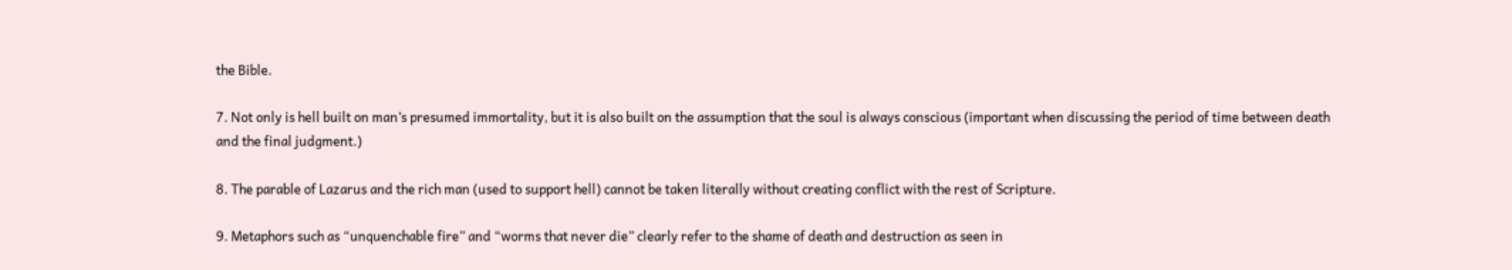the Bible.

7. Not only is hell built on man’s presumed immortality, but it is also built on the assumption that the soul is always conscious (important when discussing the period of time between death and the final judgment.)

8. The parable of Lazarus and the rich man (used to support hell) cannot be taken literally without creating conflict with the rest of Scripture.

9. Metaphors such as “unquenchable fire” and “worms that never die” clearly refer to the shame of death and destruction as seen in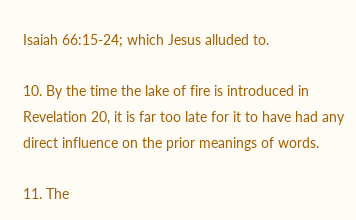Isaiah 66:15-24; which Jesus alluded to.

10. By the time the lake of fire is introduced in Revelation 20, it is far too late for it to have had any direct influence on the prior meanings of words.

11. The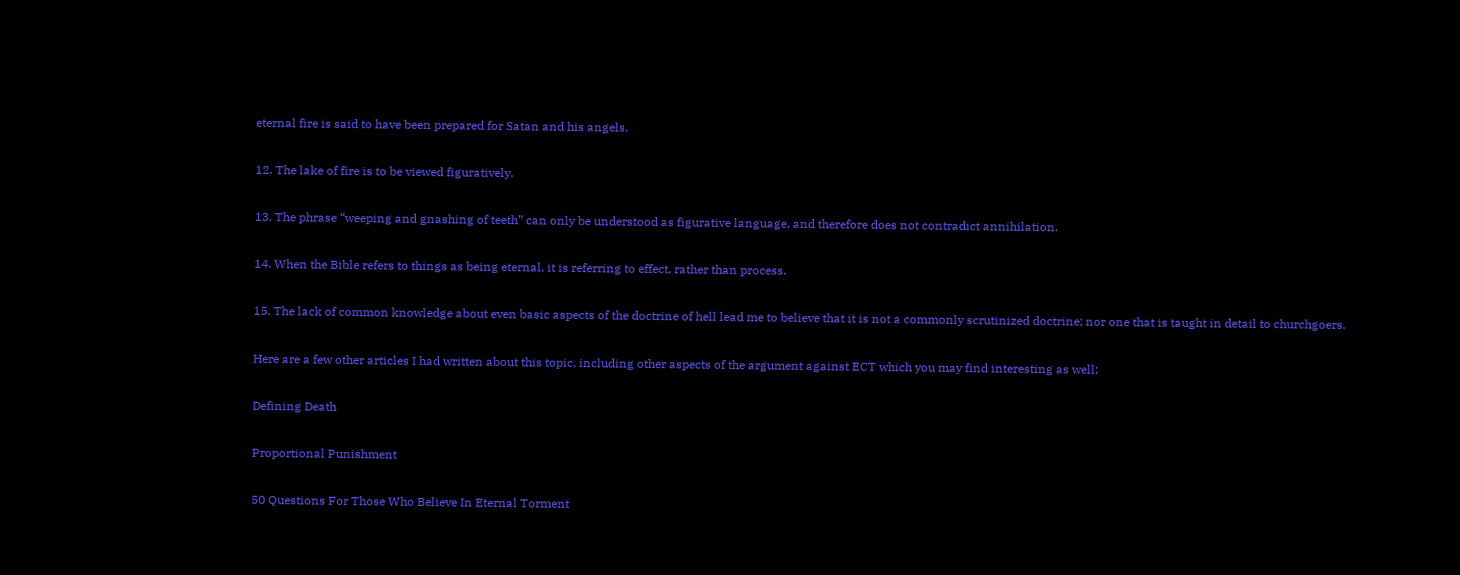eternal fire is said to have been prepared for Satan and his angels.

12. The lake of fire is to be viewed figuratively.

13. The phrase “weeping and gnashing of teeth” can only be understood as figurative language, and therefore does not contradict annihilation.

14. When the Bible refers to things as being eternal, it is referring to effect, rather than process.

15. The lack of common knowledge about even basic aspects of the doctrine of hell lead me to believe that it is not a commonly scrutinized doctrine; nor one that is taught in detail to churchgoers.

Here are a few other articles I had written about this topic, including other aspects of the argument against ECT which you may find interesting as well:

Defining Death

Proportional Punishment

50 Questions For Those Who Believe In Eternal Torment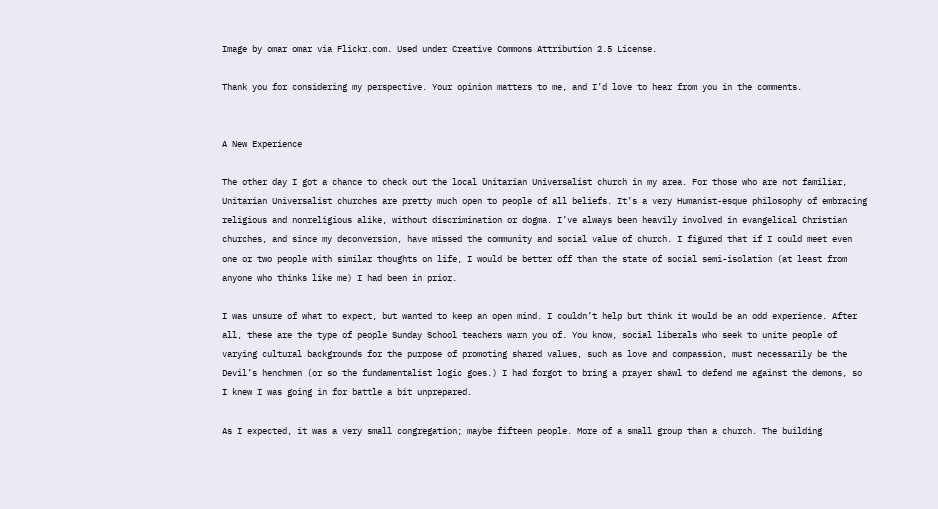Image by omar omar via Flickr.com. Used under Creative Commons Attribution 2.5 License.

Thank you for considering my perspective. Your opinion matters to me, and I’d love to hear from you in the comments.


A New Experience

The other day I got a chance to check out the local Unitarian Universalist church in my area. For those who are not familiar, Unitarian Universalist churches are pretty much open to people of all beliefs. It’s a very Humanist-esque philosophy of embracing religious and nonreligious alike, without discrimination or dogma. I’ve always been heavily involved in evangelical Christian churches, and since my deconversion, have missed the community and social value of church. I figured that if I could meet even one or two people with similar thoughts on life, I would be better off than the state of social semi-isolation (at least from anyone who thinks like me) I had been in prior.

I was unsure of what to expect, but wanted to keep an open mind. I couldn’t help but think it would be an odd experience. After all, these are the type of people Sunday School teachers warn you of. You know, social liberals who seek to unite people of varying cultural backgrounds for the purpose of promoting shared values, such as love and compassion, must necessarily be the Devil’s henchmen (or so the fundamentalist logic goes.) I had forgot to bring a prayer shawl to defend me against the demons, so I knew I was going in for battle a bit unprepared.

As I expected, it was a very small congregation; maybe fifteen people. More of a small group than a church. The building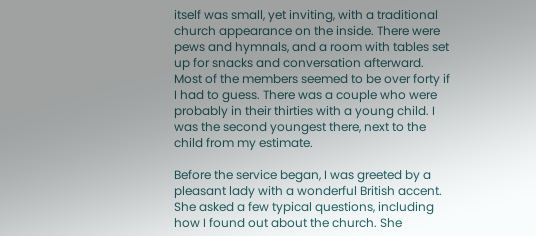itself was small, yet inviting, with a traditional church appearance on the inside. There were pews and hymnals, and a room with tables set up for snacks and conversation afterward. Most of the members seemed to be over forty if I had to guess. There was a couple who were probably in their thirties with a young child. I was the second youngest there, next to the child from my estimate.

Before the service began, I was greeted by a pleasant lady with a wonderful British accent. She asked a few typical questions, including how I found out about the church. She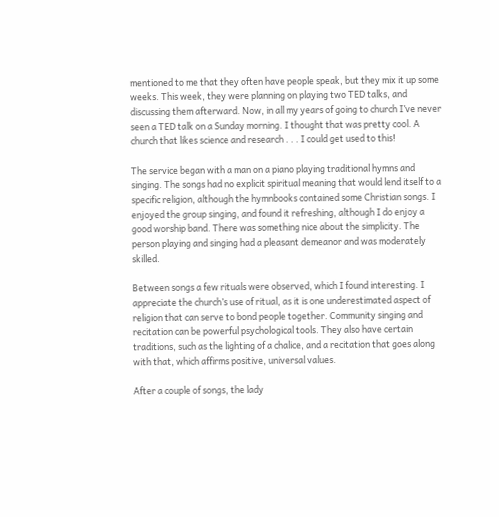mentioned to me that they often have people speak, but they mix it up some weeks. This week, they were planning on playing two TED talks, and discussing them afterward. Now, in all my years of going to church I’ve never seen a TED talk on a Sunday morning. I thought that was pretty cool. A church that likes science and research . . . I could get used to this!

The service began with a man on a piano playing traditional hymns and singing. The songs had no explicit spiritual meaning that would lend itself to a specific religion, although the hymnbooks contained some Christian songs. I enjoyed the group singing, and found it refreshing, although I do enjoy a good worship band. There was something nice about the simplicity. The person playing and singing had a pleasant demeanor and was moderately skilled.

Between songs a few rituals were observed, which I found interesting. I appreciate the church’s use of ritual, as it is one underestimated aspect of religion that can serve to bond people together. Community singing and recitation can be powerful psychological tools. They also have certain traditions, such as the lighting of a chalice, and a recitation that goes along with that, which affirms positive, universal values.

After a couple of songs, the lady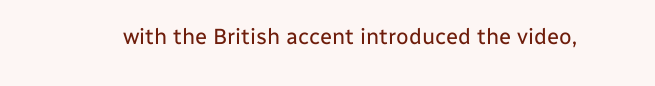with the British accent introduced the video,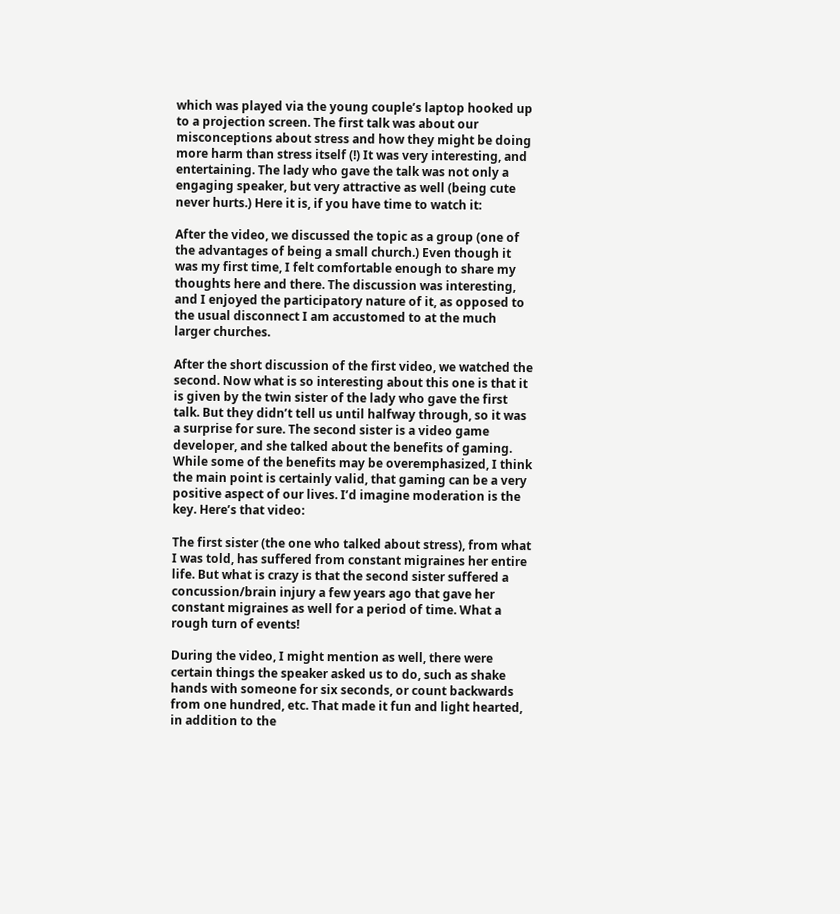which was played via the young couple’s laptop hooked up to a projection screen. The first talk was about our misconceptions about stress and how they might be doing more harm than stress itself (!) It was very interesting, and entertaining. The lady who gave the talk was not only a engaging speaker, but very attractive as well (being cute never hurts.) Here it is, if you have time to watch it:

After the video, we discussed the topic as a group (one of the advantages of being a small church.) Even though it was my first time, I felt comfortable enough to share my thoughts here and there. The discussion was interesting, and I enjoyed the participatory nature of it, as opposed to the usual disconnect I am accustomed to at the much larger churches.

After the short discussion of the first video, we watched the second. Now what is so interesting about this one is that it is given by the twin sister of the lady who gave the first talk. But they didn’t tell us until halfway through, so it was a surprise for sure. The second sister is a video game developer, and she talked about the benefits of gaming. While some of the benefits may be overemphasized, I think the main point is certainly valid, that gaming can be a very positive aspect of our lives. I’d imagine moderation is the key. Here’s that video:

The first sister (the one who talked about stress), from what I was told, has suffered from constant migraines her entire life. But what is crazy is that the second sister suffered a concussion/brain injury a few years ago that gave her constant migraines as well for a period of time. What a rough turn of events!

During the video, I might mention as well, there were certain things the speaker asked us to do, such as shake hands with someone for six seconds, or count backwards from one hundred, etc. That made it fun and light hearted, in addition to the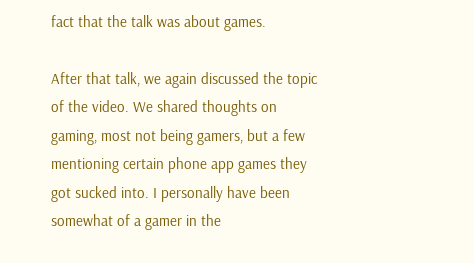fact that the talk was about games.

After that talk, we again discussed the topic of the video. We shared thoughts on gaming, most not being gamers, but a few mentioning certain phone app games they got sucked into. I personally have been somewhat of a gamer in the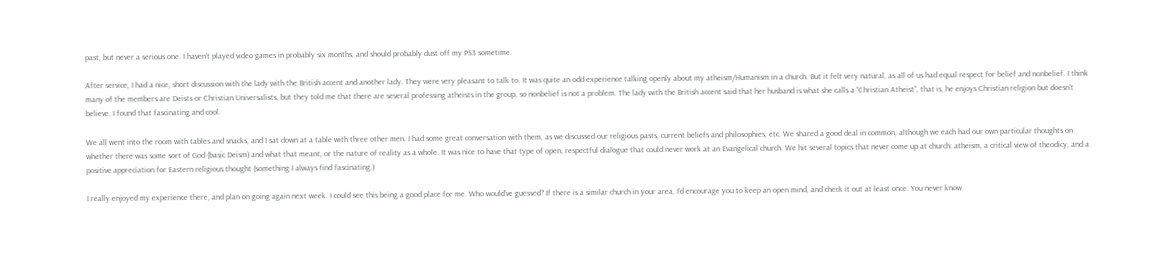past, but never a serious one. I haven’t played video games in probably six months, and should probably dust off my PS3 sometime.

After service, I had a nice, short discussion with the lady with the British accent and another lady. They were very pleasant to talk to. It was quite an odd experience talking openly about my atheism/Humanism in a church. But it felt very natural, as all of us had equal respect for belief and nonbelief. I think many of the members are Deists or Christian Universalists, but they told me that there are several professing atheists in the group, so nonbelief is not a problem. The lady with the British accent said that her husband is what she calls a “Christian Atheist”, that is, he enjoys Christian religion but doesn’t believe. I found that fascinating and cool.

We all went into the room with tables and snacks, and I sat down at a table with three other men. I had some great conversation with them, as we discussed our religious pasts, current beliefs and philosophies, etc. We shared a good deal in common, although we each had our own particular thoughts on whether there was some sort of God (basic Deism) and what that meant, or the nature of reality as a whole. It was nice to have that type of open, respectful dialogue that could never work at an Evangelical church. We hit several topics that never come up at church: atheism, a critical view of theodicy, and a positive appreciation for Eastern religious thought (something I always find fascinating.)

I really enjoyed my experience there, and plan on going again next week. I could see this being a good place for me. Who would’ve guessed? If there is a similar church in your area, I’d encourage you to keep an open mind, and check it out at least once. You never know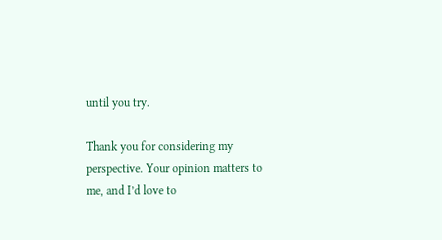until you try.

Thank you for considering my perspective. Your opinion matters to me, and I’d love to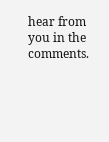hear from you in the comments.